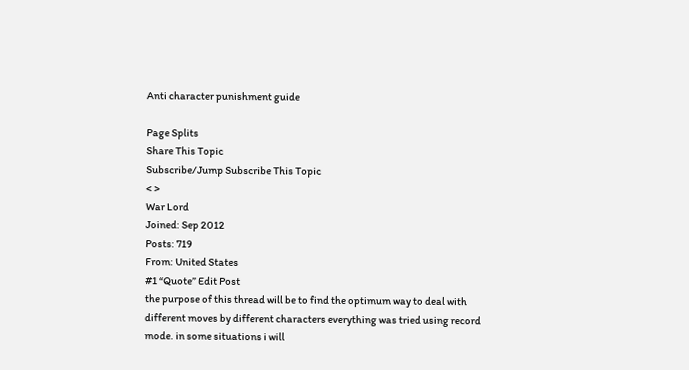Anti character punishment guide

Page Splits
Share This Topic
Subscribe/Jump Subscribe This Topic
< >
War Lord
Joined: Sep 2012
Posts: 719
From: United States
#1 “Quote” Edit Post
the purpose of this thread will be to find the optimum way to deal with different moves by different characters everything was tried using record mode. in some situations i will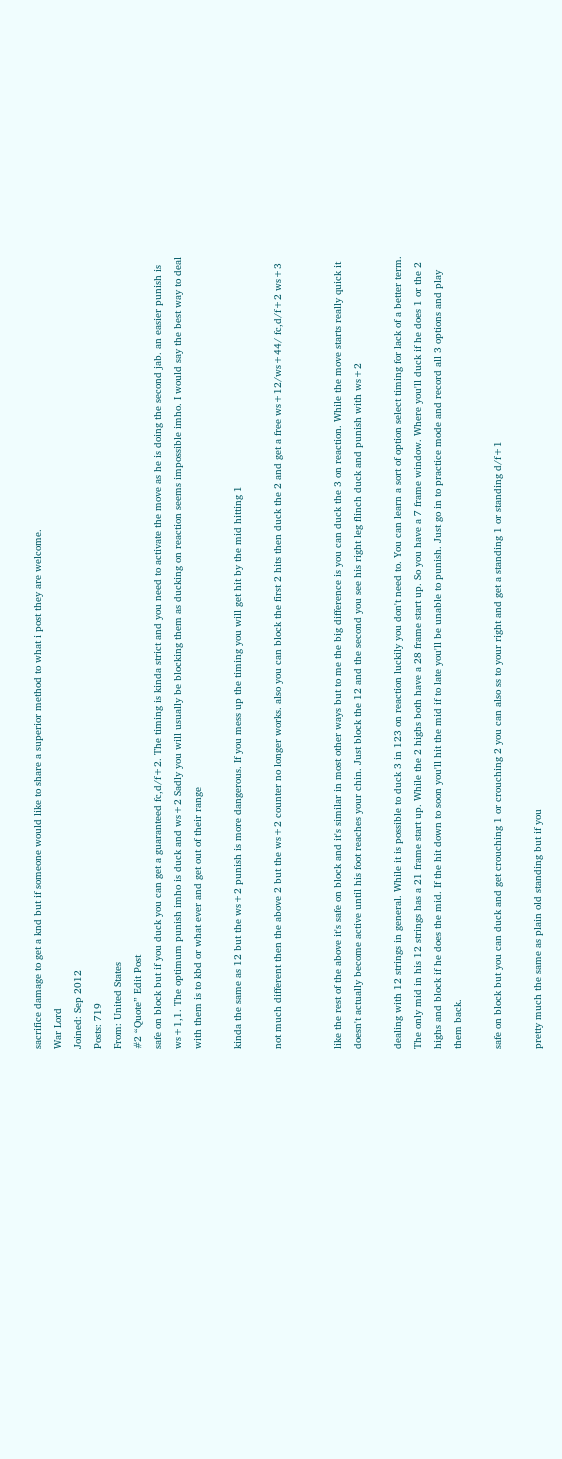sacrifice damage to get a knd but if someone would like to share a superior method to what i post they are welcome.
War Lord
Joined: Sep 2012
Posts: 719
From: United States
#2 “Quote” Edit Post
safe on block but if you duck you can get a guaranteed fc,d/f+2. The timing is kinda strict and you need to activate the move as he is doing the second jab. an easier punish is ws+1,1. The optimum punish imho is duck and ws+2 Sadly you will usually be blocking them as ducking on reaction seems impossible imho. I would say the best way to deal with them is to kbd or what ever and get out of their range

kinda the same as 12 but the ws+2 punish is more dangerous. If you mess up the timing you will get hit by the mid hitting 1

not much different then the above 2 but the ws+2 counter no longer works. also you can block the first 2 hits then duck the 2 and get a free ws+12/ws+44/ fc,d/f+2 ws+3


like the rest of the above it's safe on block and it's similar in most other ways but to me the big difference is you can duck the 3 on reaction. While the move starts really quick it doesn't actually become active until his foot reaches your chin. Just block the 12 and the second you see his right leg flinch duck and punish with ws+2

dealing with 12 strings in general. While it is possible to duck 3 in 123 on reaction luckily you don't need to. You can learn a sort of option select timing for lack of a better term. The only mid in his 12 strings has a 21 frame start up. While the 2 highs both have a 28 frame start up. So you have a 7 frame window. Where you'll duck if he does 1 or the 2 highs and block if he does the mid. If the hit down to soon you'll hit the mid if to late you'll be unable to punish. Just go in to practice mode and record all 3 options and play them back.

safe on block but you can duck and get crouching 1 or crouching 2 you can also ss to your right and get a standing 1 or standing d/f+1

pretty much the same as plain old standing but if you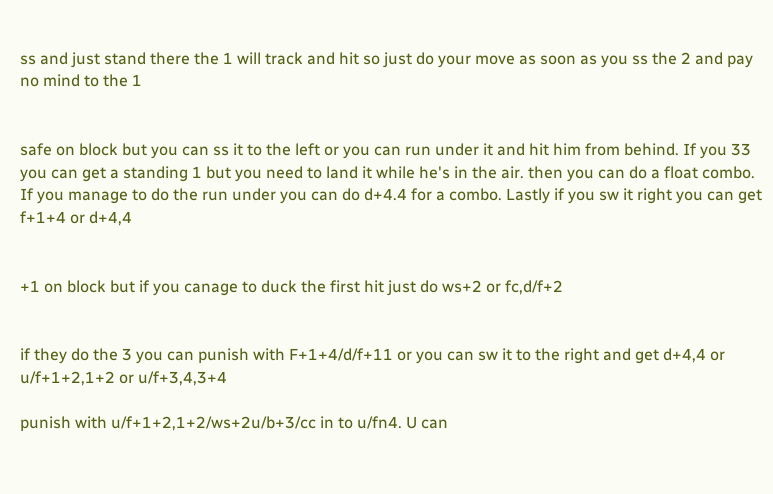ss and just stand there the 1 will track and hit so just do your move as soon as you ss the 2 and pay no mind to the 1


safe on block but you can ss it to the left or you can run under it and hit him from behind. If you 33 you can get a standing 1 but you need to land it while he's in the air. then you can do a float combo. If you manage to do the run under you can do d+4.4 for a combo. Lastly if you sw it right you can get f+1+4 or d+4,4


+1 on block but if you canage to duck the first hit just do ws+2 or fc,d/f+2


if they do the 3 you can punish with F+1+4/d/f+11 or you can sw it to the right and get d+4,4 or u/f+1+2,1+2 or u/f+3,4,3+4

punish with u/f+1+2,1+2/ws+2u/b+3/cc in to u/fn4. U can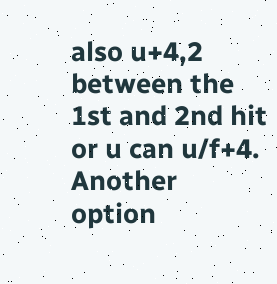also u+4,2 between the 1st and 2nd hit or u can u/f+4. Another option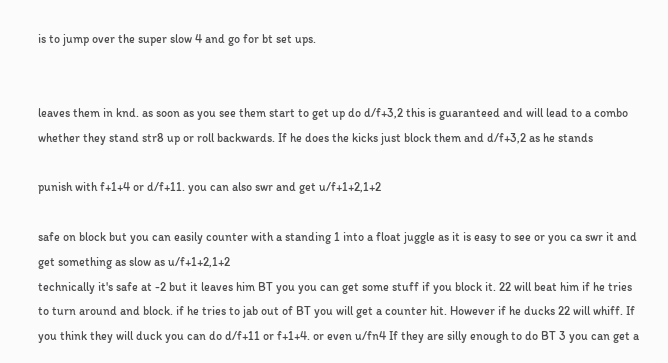is to jump over the super slow 4 and go for bt set ups.


leaves them in knd. as soon as you see them start to get up do d/f+3,2 this is guaranteed and will lead to a combo whether they stand str8 up or roll backwards. If he does the kicks just block them and d/f+3,2 as he stands

punish with f+1+4 or d/f+11. you can also swr and get u/f+1+2,1+2

safe on block but you can easily counter with a standing 1 into a float juggle as it is easy to see or you ca swr it and get something as slow as u/f+1+2,1+2
technically it's safe at -2 but it leaves him BT you you can get some stuff if you block it. 22 will beat him if he tries to turn around and block. if he tries to jab out of BT you will get a counter hit. However if he ducks 22 will whiff. If you think they will duck you can do d/f+11 or f+1+4. or even u/fn4 If they are silly enough to do BT 3 you can get a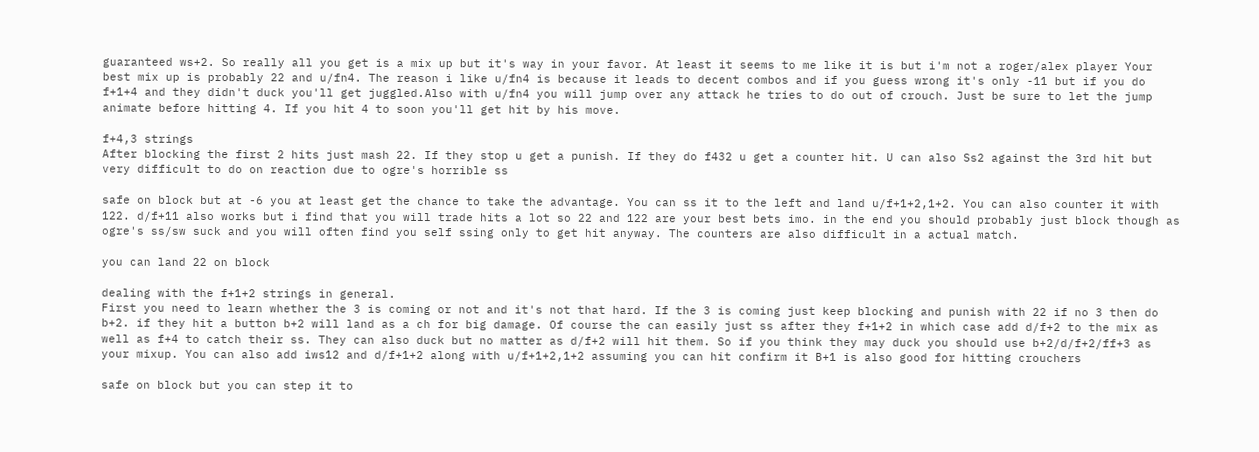guaranteed ws+2. So really all you get is a mix up but it's way in your favor. At least it seems to me like it is but i'm not a roger/alex player Your best mix up is probably 22 and u/fn4. The reason i like u/fn4 is because it leads to decent combos and if you guess wrong it's only -11 but if you do f+1+4 and they didn't duck you'll get juggled.Also with u/fn4 you will jump over any attack he tries to do out of crouch. Just be sure to let the jump animate before hitting 4. If you hit 4 to soon you'll get hit by his move.

f+4,3 strings
After blocking the first 2 hits just mash 22. If they stop u get a punish. If they do f432 u get a counter hit. U can also Ss2 against the 3rd hit but very difficult to do on reaction due to ogre's horrible ss

safe on block but at -6 you at least get the chance to take the advantage. You can ss it to the left and land u/f+1+2,1+2. You can also counter it with 122. d/f+11 also works but i find that you will trade hits a lot so 22 and 122 are your best bets imo. in the end you should probably just block though as ogre's ss/sw suck and you will often find you self ssing only to get hit anyway. The counters are also difficult in a actual match.

you can land 22 on block

dealing with the f+1+2 strings in general.
First you need to learn whether the 3 is coming or not and it's not that hard. If the 3 is coming just keep blocking and punish with 22 if no 3 then do b+2. if they hit a button b+2 will land as a ch for big damage. Of course the can easily just ss after they f+1+2 in which case add d/f+2 to the mix as well as f+4 to catch their ss. They can also duck but no matter as d/f+2 will hit them. So if you think they may duck you should use b+2/d/f+2/ff+3 as your mixup. You can also add iws12 and d/f+1+2 along with u/f+1+2,1+2 assuming you can hit confirm it B+1 is also good for hitting crouchers

safe on block but you can step it to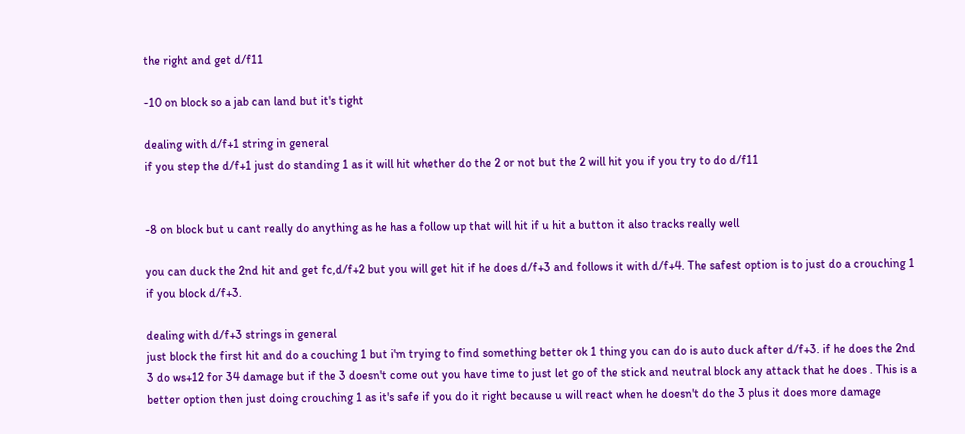the right and get d/f11

-10 on block so a jab can land but it's tight

dealing with d/f+1 string in general
if you step the d/f+1 just do standing 1 as it will hit whether do the 2 or not but the 2 will hit you if you try to do d/f11


-8 on block but u cant really do anything as he has a follow up that will hit if u hit a button it also tracks really well

you can duck the 2nd hit and get fc,d/f+2 but you will get hit if he does d/f+3 and follows it with d/f+4. The safest option is to just do a crouching 1 if you block d/f+3.

dealing with d/f+3 strings in general
just block the first hit and do a couching 1 but i'm trying to find something better ok 1 thing you can do is auto duck after d/f+3. if he does the 2nd 3 do ws+12 for 34 damage but if the 3 doesn't come out you have time to just let go of the stick and neutral block any attack that he does . This is a better option then just doing crouching 1 as it's safe if you do it right because u will react when he doesn't do the 3 plus it does more damage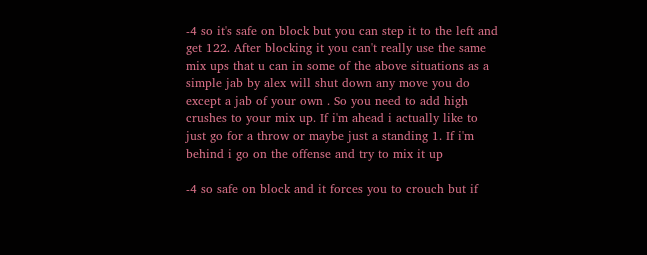-4 so it's safe on block but you can step it to the left and get 122. After blocking it you can't really use the same mix ups that u can in some of the above situations as a simple jab by alex will shut down any move you do except a jab of your own . So you need to add high crushes to your mix up. If i'm ahead i actually like to just go for a throw or maybe just a standing 1. If i'm behind i go on the offense and try to mix it up

-4 so safe on block and it forces you to crouch but if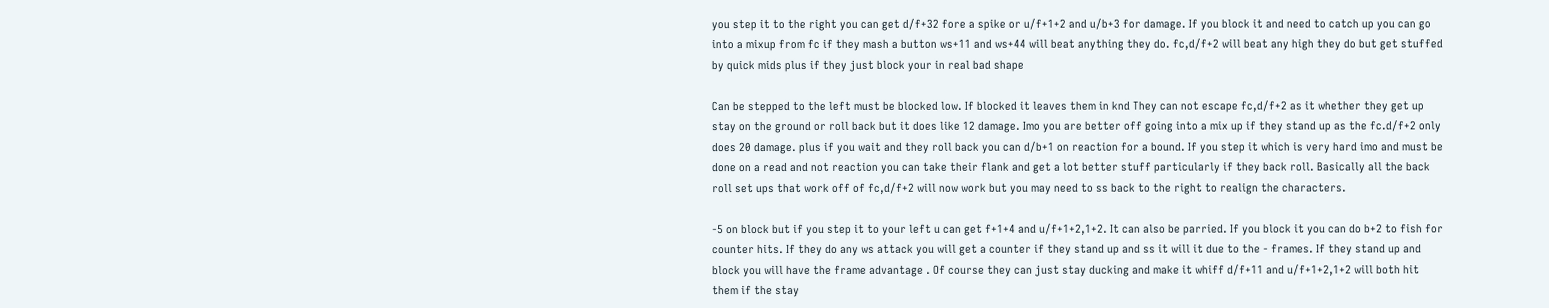you step it to the right you can get d/f+32 fore a spike or u/f+1+2 and u/b+3 for damage. If you block it and need to catch up you can go into a mixup from fc if they mash a button ws+11 and ws+44 will beat anything they do. fc,d/f+2 will beat any high they do but get stuffed by quick mids plus if they just block your in real bad shape

Can be stepped to the left must be blocked low. If blocked it leaves them in knd They can not escape fc,d/f+2 as it whether they get up stay on the ground or roll back but it does like 12 damage. Imo you are better off going into a mix up if they stand up as the fc.d/f+2 only does 20 damage. plus if you wait and they roll back you can d/b+1 on reaction for a bound. If you step it which is very hard imo and must be done on a read and not reaction you can take their flank and get a lot better stuff particularly if they back roll. Basically all the back roll set ups that work off of fc,d/f+2 will now work but you may need to ss back to the right to realign the characters.

-5 on block but if you step it to your left u can get f+1+4 and u/f+1+2,1+2. It can also be parried. If you block it you can do b+2 to fish for counter hits. If they do any ws attack you will get a counter if they stand up and ss it will it due to the - frames. If they stand up and block you will have the frame advantage . Of course they can just stay ducking and make it whiff d/f+11 and u/f+1+2,1+2 will both hit them if the stay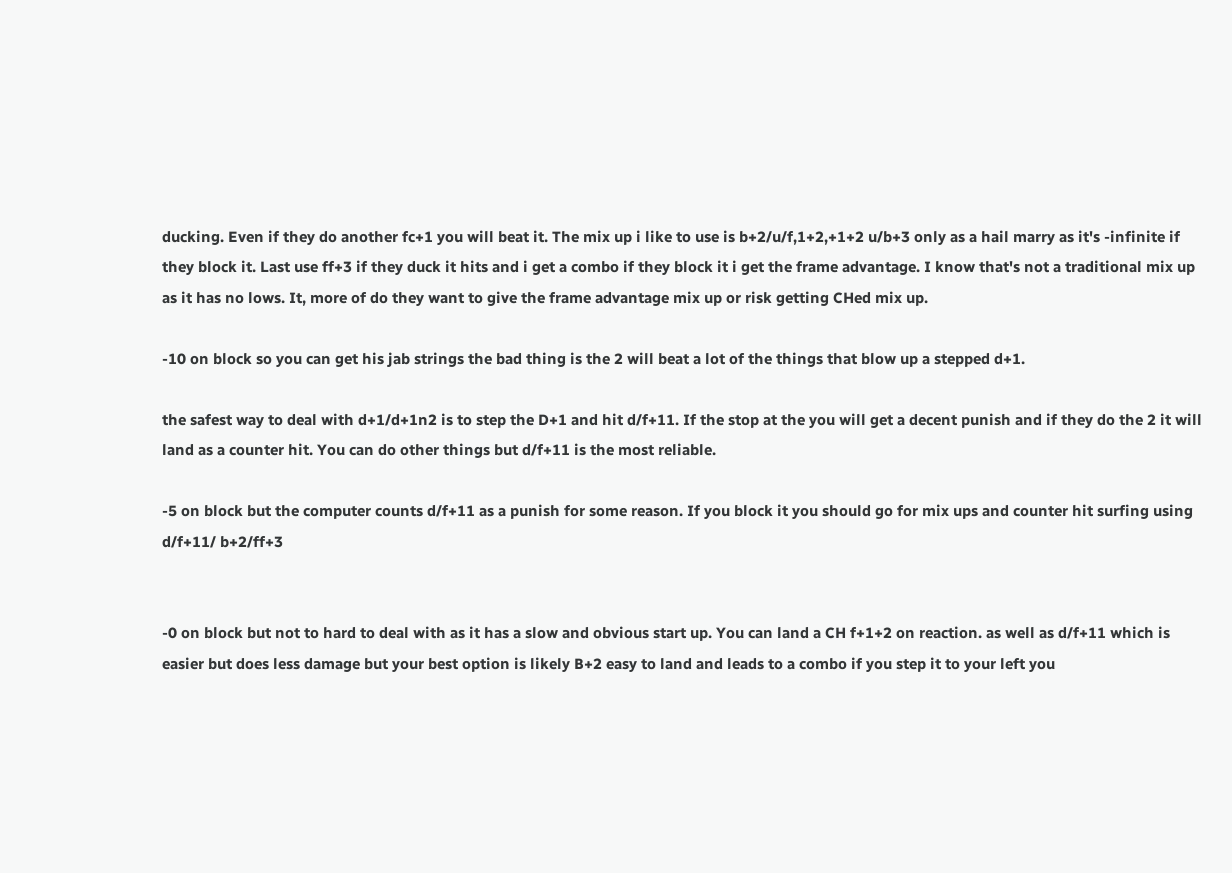ducking. Even if they do another fc+1 you will beat it. The mix up i like to use is b+2/u/f,1+2,+1+2 u/b+3 only as a hail marry as it's -infinite if they block it. Last use ff+3 if they duck it hits and i get a combo if they block it i get the frame advantage. I know that's not a traditional mix up as it has no lows. It, more of do they want to give the frame advantage mix up or risk getting CHed mix up.

-10 on block so you can get his jab strings the bad thing is the 2 will beat a lot of the things that blow up a stepped d+1.

the safest way to deal with d+1/d+1n2 is to step the D+1 and hit d/f+11. If the stop at the you will get a decent punish and if they do the 2 it will land as a counter hit. You can do other things but d/f+11 is the most reliable.

-5 on block but the computer counts d/f+11 as a punish for some reason. If you block it you should go for mix ups and counter hit surfing using d/f+11/ b+2/ff+3


-0 on block but not to hard to deal with as it has a slow and obvious start up. You can land a CH f+1+2 on reaction. as well as d/f+11 which is easier but does less damage but your best option is likely B+2 easy to land and leads to a combo if you step it to your left you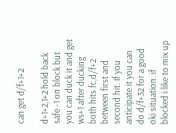can get d/f+1+2

d+1+2,1+2 hold back
safe -1 on block but you can duck it and get ws+1 after ducking both hits fc,d/f+2 between first and second hit. If you anticipate it you can do d/f+32 for a good oki situation. if blocked i like to mix up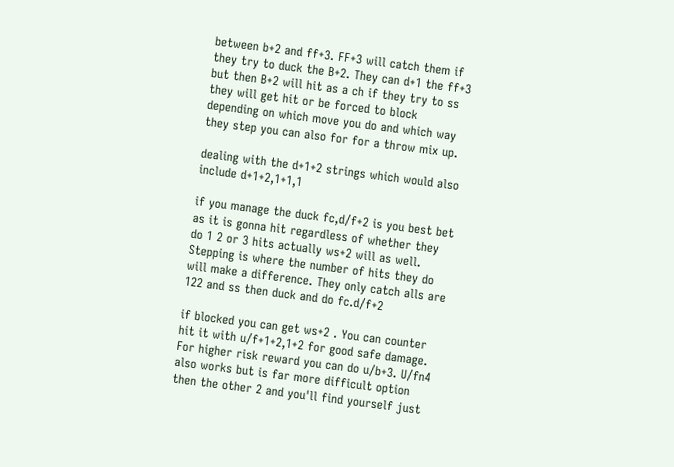between b+2 and ff+3. FF+3 will catch them if they try to duck the B+2. They can d+1 the ff+3 but then B+2 will hit as a ch if they try to ss they will get hit or be forced to block depending on which move you do and which way they step you can also for for a throw mix up.

dealing with the d+1+2 strings which would also include d+1+2,1+1,1

if you manage the duck fc,d/f+2 is you best bet as it is gonna hit regardless of whether they do 1 2 or 3 hits actually ws+2 will as well. Stepping is where the number of hits they do will make a difference. They only catch alls are 122 and ss then duck and do fc.d/f+2

if blocked you can get ws+2 . You can counter hit it with u/f+1+2,1+2 for good safe damage. For higher risk reward you can do u/b+3. U/fn4 also works but is far more difficult option then the other 2 and you'll find yourself just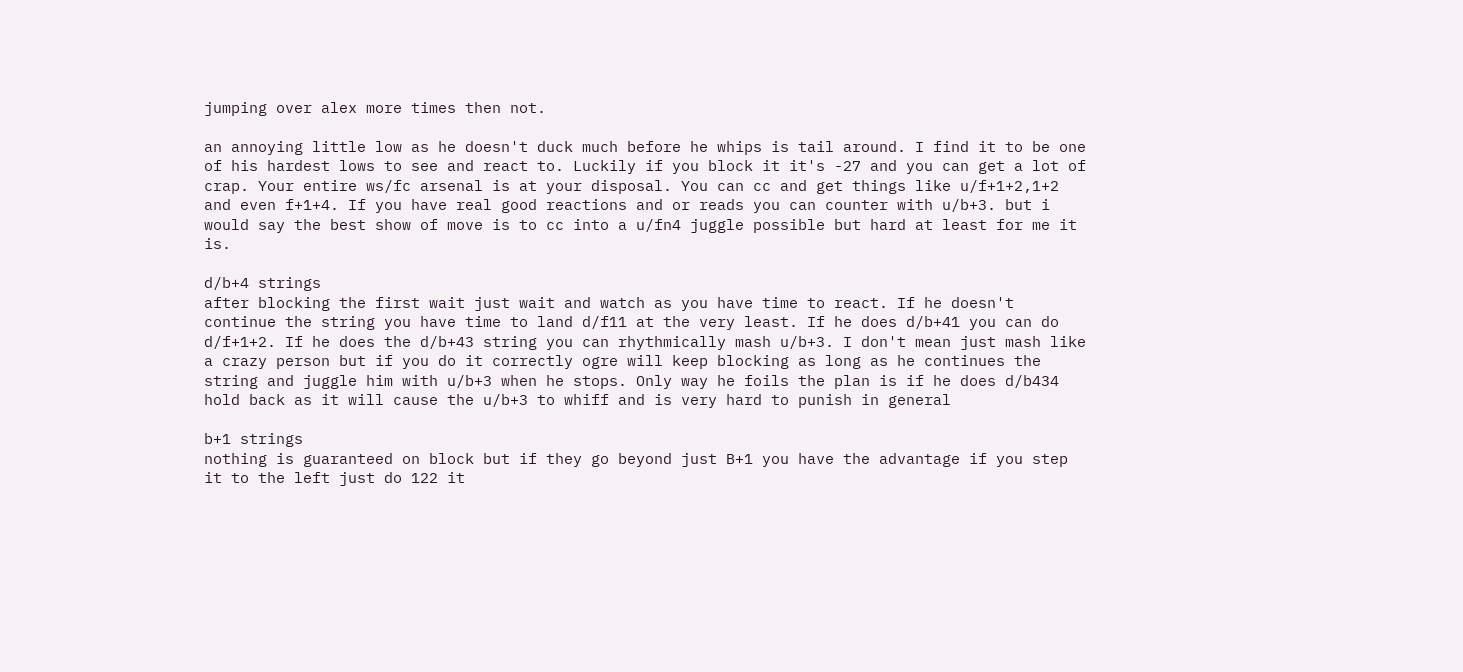jumping over alex more times then not.

an annoying little low as he doesn't duck much before he whips is tail around. I find it to be one of his hardest lows to see and react to. Luckily if you block it it's -27 and you can get a lot of crap. Your entire ws/fc arsenal is at your disposal. You can cc and get things like u/f+1+2,1+2 and even f+1+4. If you have real good reactions and or reads you can counter with u/b+3. but i would say the best show of move is to cc into a u/fn4 juggle possible but hard at least for me it is.

d/b+4 strings
after blocking the first wait just wait and watch as you have time to react. If he doesn't continue the string you have time to land d/f11 at the very least. If he does d/b+41 you can do d/f+1+2. If he does the d/b+43 string you can rhythmically mash u/b+3. I don't mean just mash like a crazy person but if you do it correctly ogre will keep blocking as long as he continues the string and juggle him with u/b+3 when he stops. Only way he foils the plan is if he does d/b434 hold back as it will cause the u/b+3 to whiff and is very hard to punish in general

b+1 strings
nothing is guaranteed on block but if they go beyond just B+1 you have the advantage if you step it to the left just do 122 it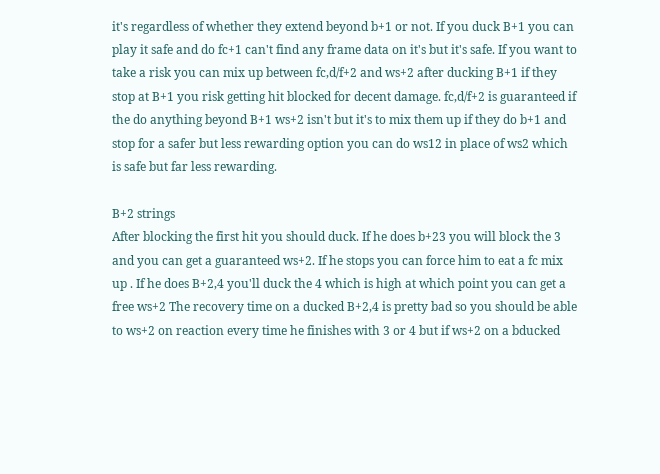it's regardless of whether they extend beyond b+1 or not. If you duck B+1 you can play it safe and do fc+1 can't find any frame data on it's but it's safe. If you want to take a risk you can mix up between fc,d/f+2 and ws+2 after ducking B+1 if they stop at B+1 you risk getting hit blocked for decent damage. fc,d/f+2 is guaranteed if the do anything beyond B+1 ws+2 isn't but it's to mix them up if they do b+1 and stop for a safer but less rewarding option you can do ws12 in place of ws2 which is safe but far less rewarding.

B+2 strings
After blocking the first hit you should duck. If he does b+23 you will block the 3 and you can get a guaranteed ws+2. If he stops you can force him to eat a fc mix up . If he does B+2,4 you'll duck the 4 which is high at which point you can get a free ws+2 The recovery time on a ducked B+2,4 is pretty bad so you should be able to ws+2 on reaction every time he finishes with 3 or 4 but if ws+2 on a bducked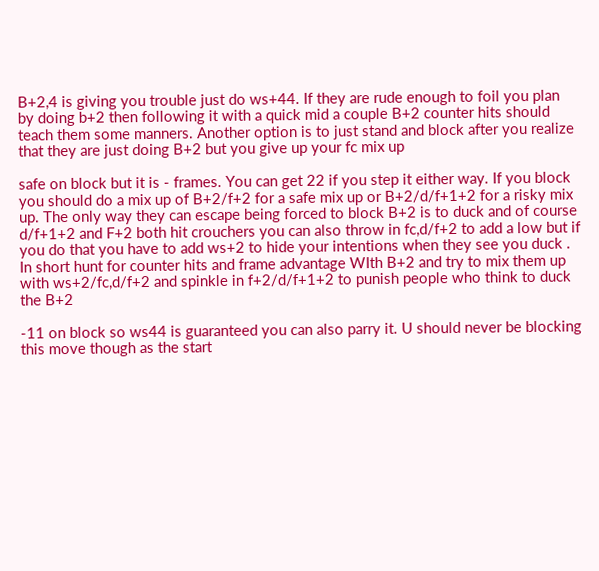B+2,4 is giving you trouble just do ws+44. If they are rude enough to foil you plan by doing b+2 then following it with a quick mid a couple B+2 counter hits should teach them some manners. Another option is to just stand and block after you realize that they are just doing B+2 but you give up your fc mix up

safe on block but it is - frames. You can get 22 if you step it either way. If you block you should do a mix up of B+2/f+2 for a safe mix up or B+2/d/f+1+2 for a risky mix up. The only way they can escape being forced to block B+2 is to duck and of course d/f+1+2 and F+2 both hit crouchers you can also throw in fc,d/f+2 to add a low but if you do that you have to add ws+2 to hide your intentions when they see you duck . In short hunt for counter hits and frame advantage WIth B+2 and try to mix them up with ws+2/fc,d/f+2 and spinkle in f+2/d/f+1+2 to punish people who think to duck the B+2

-11 on block so ws44 is guaranteed you can also parry it. U should never be blocking this move though as the start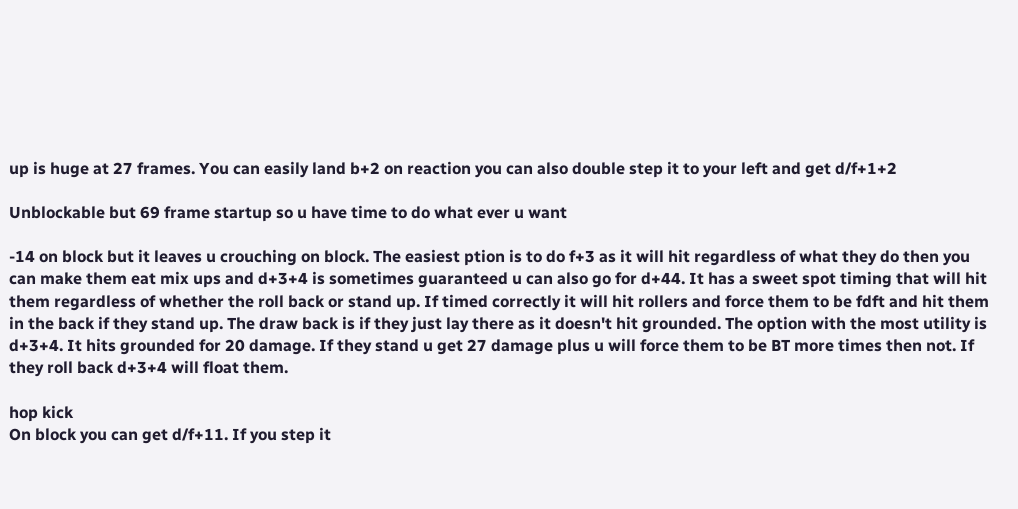up is huge at 27 frames. You can easily land b+2 on reaction you can also double step it to your left and get d/f+1+2

Unblockable but 69 frame startup so u have time to do what ever u want

-14 on block but it leaves u crouching on block. The easiest ption is to do f+3 as it will hit regardless of what they do then you can make them eat mix ups and d+3+4 is sometimes guaranteed u can also go for d+44. It has a sweet spot timing that will hit them regardless of whether the roll back or stand up. If timed correctly it will hit rollers and force them to be fdft and hit them in the back if they stand up. The draw back is if they just lay there as it doesn't hit grounded. The option with the most utility is d+3+4. It hits grounded for 20 damage. If they stand u get 27 damage plus u will force them to be BT more times then not. If they roll back d+3+4 will float them.

hop kick
On block you can get d/f+11. If you step it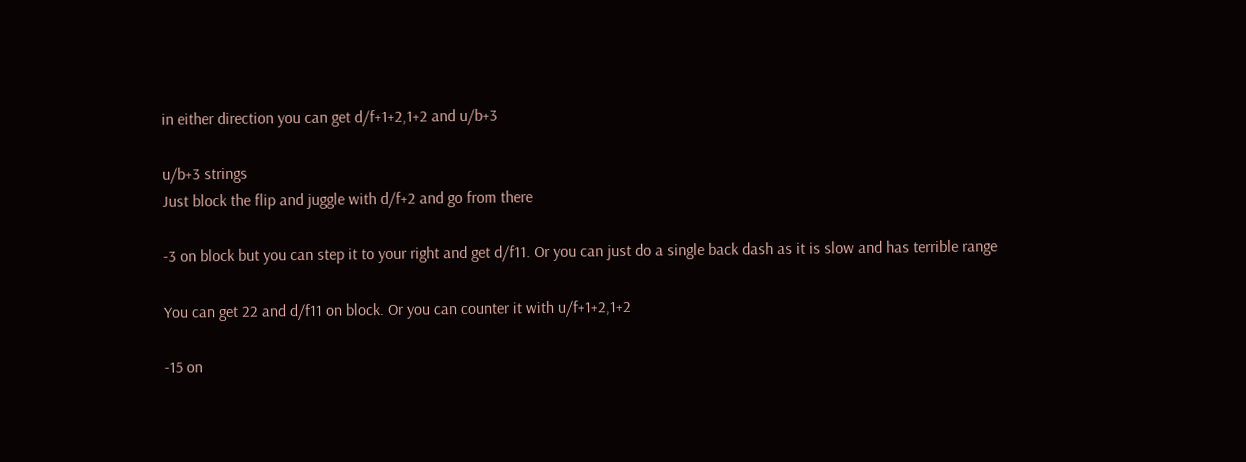in either direction you can get d/f+1+2,1+2 and u/b+3

u/b+3 strings
Just block the flip and juggle with d/f+2 and go from there

-3 on block but you can step it to your right and get d/f11. Or you can just do a single back dash as it is slow and has terrible range

You can get 22 and d/f11 on block. Or you can counter it with u/f+1+2,1+2

-15 on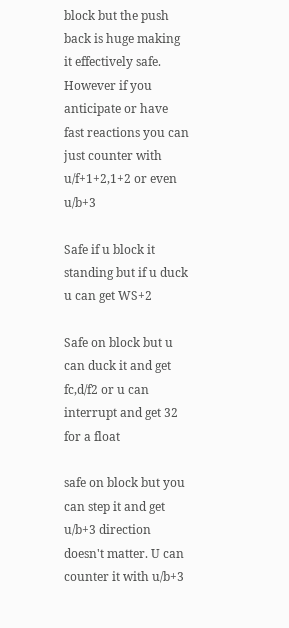block but the push back is huge making it effectively safe. However if you anticipate or have fast reactions you can just counter with u/f+1+2,1+2 or even u/b+3

Safe if u block it standing but if u duck u can get WS+2

Safe on block but u can duck it and get fc,d/f2 or u can interrupt and get 32 for a float

safe on block but you can step it and get u/b+3 direction doesn't matter. U can counter it with u/b+3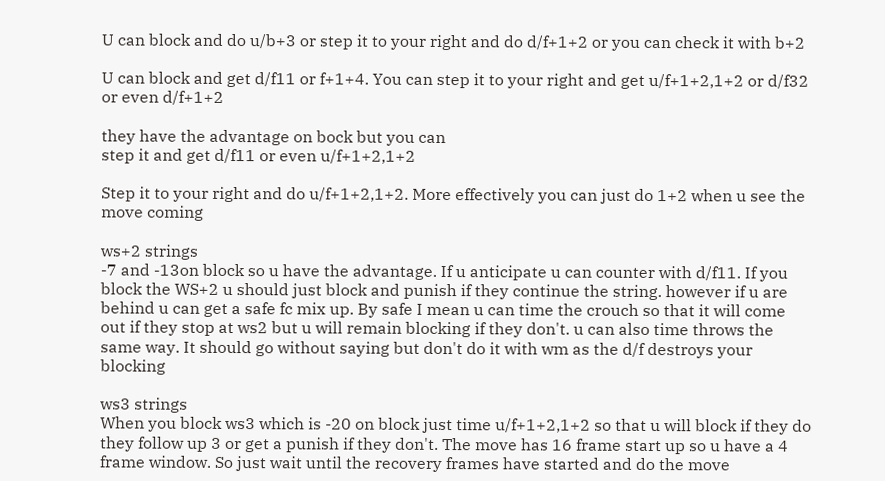U can block and do u/b+3 or step it to your right and do d/f+1+2 or you can check it with b+2

U can block and get d/f11 or f+1+4. You can step it to your right and get u/f+1+2,1+2 or d/f32 or even d/f+1+2

they have the advantage on bock but you can
step it and get d/f11 or even u/f+1+2,1+2

Step it to your right and do u/f+1+2,1+2. More effectively you can just do 1+2 when u see the move coming

ws+2 strings
-7 and -13on block so u have the advantage. If u anticipate u can counter with d/f11. If you block the WS+2 u should just block and punish if they continue the string. however if u are behind u can get a safe fc mix up. By safe I mean u can time the crouch so that it will come out if they stop at ws2 but u will remain blocking if they don't. u can also time throws the same way. It should go without saying but don't do it with wm as the d/f destroys your blocking

ws3 strings
When you block ws3 which is -20 on block just time u/f+1+2,1+2 so that u will block if they do they follow up 3 or get a punish if they don't. The move has 16 frame start up so u have a 4 frame window. So just wait until the recovery frames have started and do the move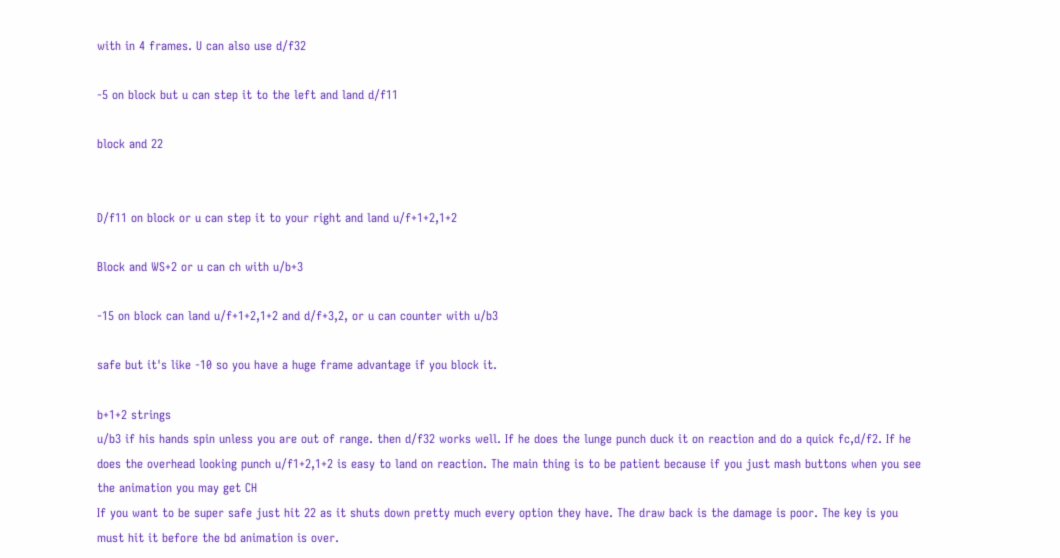with in 4 frames. U can also use d/f32

-5 on block but u can step it to the left and land d/f11

block and 22


D/f11 on block or u can step it to your right and land u/f+1+2,1+2

Block and WS+2 or u can ch with u/b+3

-15 on block can land u/f+1+2,1+2 and d/f+3,2, or u can counter with u/b3

safe but it's like -10 so you have a huge frame advantage if you block it.

b+1+2 strings
u/b3 if his hands spin unless you are out of range. then d/f32 works well. If he does the lunge punch duck it on reaction and do a quick fc,d/f2. If he does the overhead looking punch u/f1+2,1+2 is easy to land on reaction. The main thing is to be patient because if you just mash buttons when you see the animation you may get CH
If you want to be super safe just hit 22 as it shuts down pretty much every option they have. The draw back is the damage is poor. The key is you must hit it before the bd animation is over.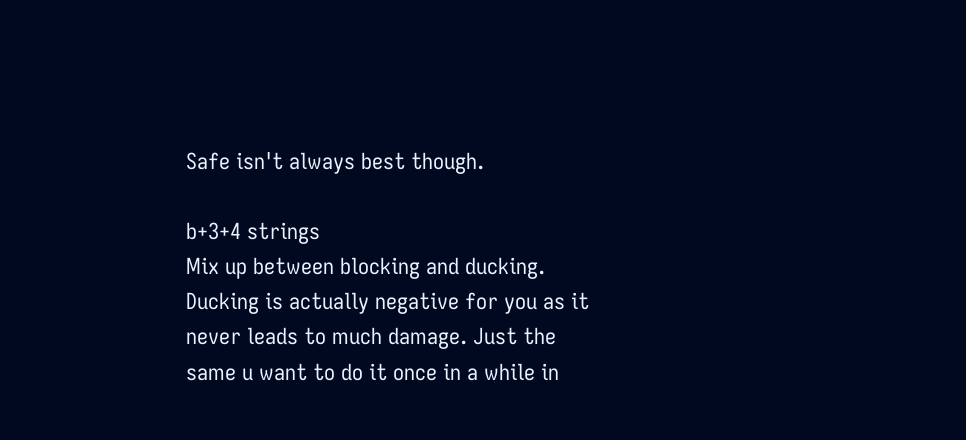Safe isn't always best though.

b+3+4 strings
Mix up between blocking and ducking. Ducking is actually negative for you as it never leads to much damage. Just the same u want to do it once in a while in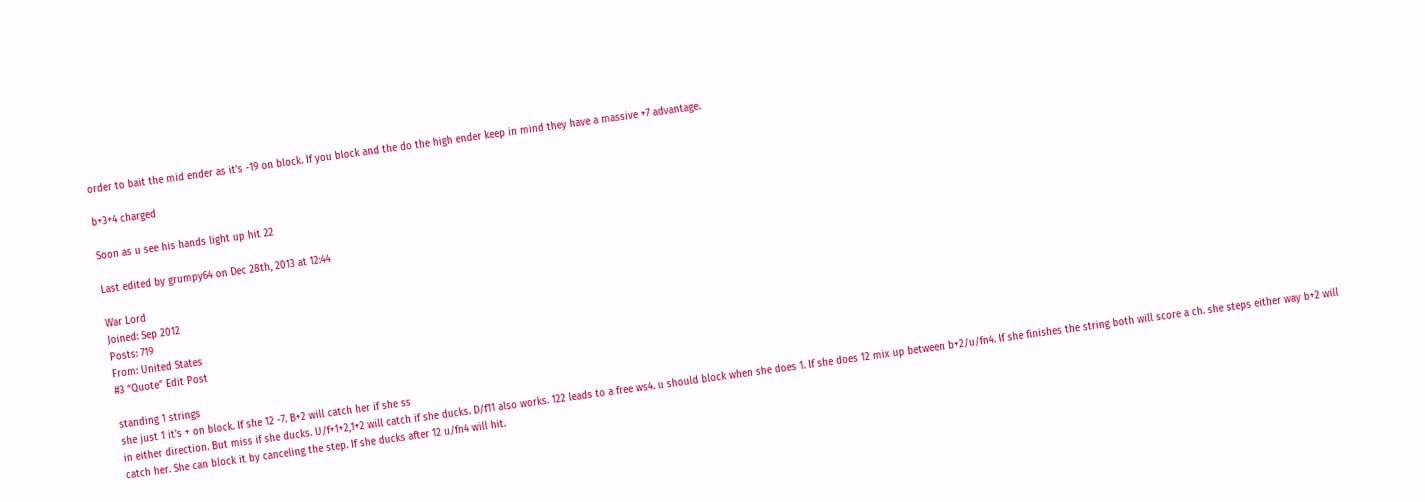order to bait the mid ender as it's -19 on block. If you block and the do the high ender keep in mind they have a massive +7 advantage.

b+3+4 charged

Soon as u see his hands light up hit 22

Last edited by grumpy64 on Dec 28th, 2013 at 12:44

War Lord
Joined: Sep 2012
Posts: 719
From: United States
#3 “Quote” Edit Post

standing 1 strings
she just 1 it's + on block. If she 12 -7. B+2 will catch her if she ss
in either direction. But miss if she ducks. U/f+1+2,1+2 will catch if she ducks. D/f11 also works. 122 leads to a free ws4. u should block when she does 1. If she does 12 mix up between b+2/u/fn4. If she finishes the string both will score a ch. she steps either way b+2 will catch her. She can block it by canceling the step. If she ducks after 12 u/fn4 will hit.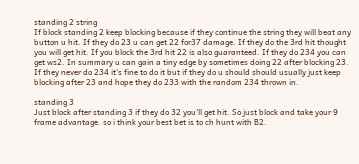standing 2 string
If block standing 2 keep blocking because if they continue the string they will beat any button u hit. If they do 23 u can get 22 for37 damage. If they do the 3rd hit thought you will get hit. If you block the 3rd hit 22 is also guaranteed. If they do 234 you can get ws2. In summary u can gain a tiny edge by sometimes doing 22 after blocking 23. If they never do 234 it's fine to do it but if they do u should should usually just keep blocking after 23 and hope they do 233 with the random 234 thrown in.

standing 3
Just block after standing 3 if they do 32 you'll get hit. So just block and take your 9 frame advantage. so i think your best bet is to ch hunt with B2.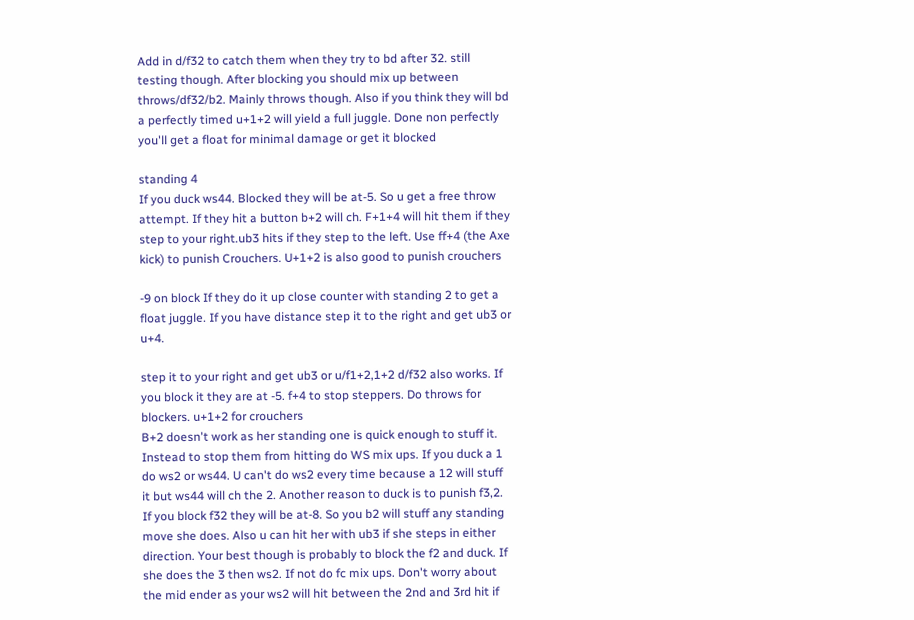Add in d/f32 to catch them when they try to bd after 32. still testing though. After blocking you should mix up between throws/df32/b2. Mainly throws though. Also if you think they will bd a perfectly timed u+1+2 will yield a full juggle. Done non perfectly you'll get a float for minimal damage or get it blocked

standing 4
If you duck ws44. Blocked they will be at-5. So u get a free throw attempt. If they hit a button b+2 will ch. F+1+4 will hit them if they step to your right.ub3 hits if they step to the left. Use ff+4 (the Axe kick) to punish Crouchers. U+1+2 is also good to punish crouchers

-9 on block If they do it up close counter with standing 2 to get a float juggle. If you have distance step it to the right and get ub3 or u+4.

step it to your right and get ub3 or u/f1+2,1+2 d/f32 also works. If you block it they are at -5. f+4 to stop steppers. Do throws for blockers. u+1+2 for crouchers
B+2 doesn't work as her standing one is quick enough to stuff it. Instead to stop them from hitting do WS mix ups. If you duck a 1 do ws2 or ws44. U can't do ws2 every time because a 12 will stuff it but ws44 will ch the 2. Another reason to duck is to punish f3,2. If you block f32 they will be at-8. So you b2 will stuff any standing move she does. Also u can hit her with ub3 if she steps in either direction. Your best though is probably to block the f2 and duck. If she does the 3 then ws2. If not do fc mix ups. Don't worry about the mid ender as your ws2 will hit between the 2nd and 3rd hit if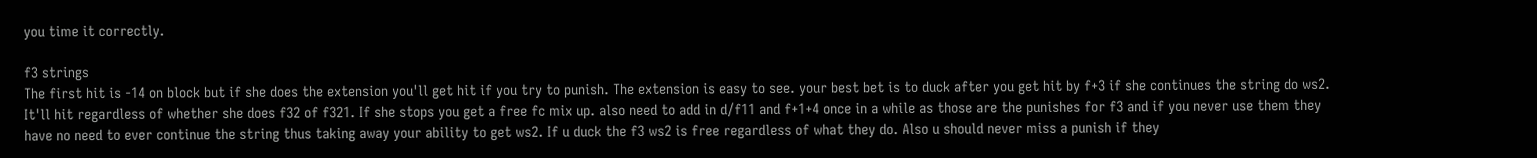you time it correctly.

f3 strings
The first hit is -14 on block but if she does the extension you'll get hit if you try to punish. The extension is easy to see. your best bet is to duck after you get hit by f+3 if she continues the string do ws2. It'll hit regardless of whether she does f32 of f321. If she stops you get a free fc mix up. also need to add in d/f11 and f+1+4 once in a while as those are the punishes for f3 and if you never use them they have no need to ever continue the string thus taking away your ability to get ws2. If u duck the f3 ws2 is free regardless of what they do. Also u should never miss a punish if they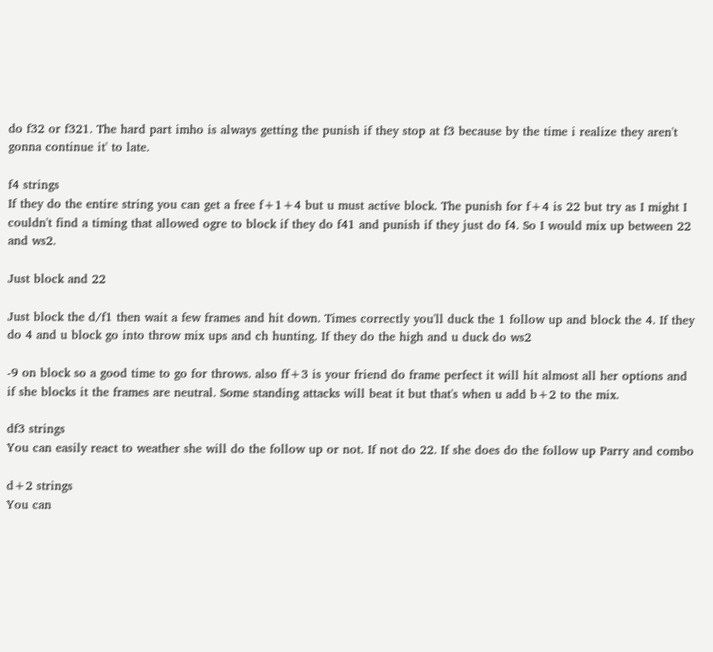do f32 or f321. The hard part imho is always getting the punish if they stop at f3 because by the time i realize they aren't gonna continue it' to late.

f4 strings
If they do the entire string you can get a free f+1+4 but u must active block. The punish for f+4 is 22 but try as I might I couldn't find a timing that allowed ogre to block if they do f41 and punish if they just do f4. So I would mix up between 22 and ws2.

Just block and 22

Just block the d/f1 then wait a few frames and hit down. Times correctly you'll duck the 1 follow up and block the 4. If they do 4 and u block go into throw mix ups and ch hunting. If they do the high and u duck do ws2

-9 on block so a good time to go for throws. also ff+3 is your friend do frame perfect it will hit almost all her options and if she blocks it the frames are neutral. Some standing attacks will beat it but that's when u add b+2 to the mix.

df3 strings
You can easily react to weather she will do the follow up or not. If not do 22. If she does do the follow up Parry and combo

d+2 strings
You can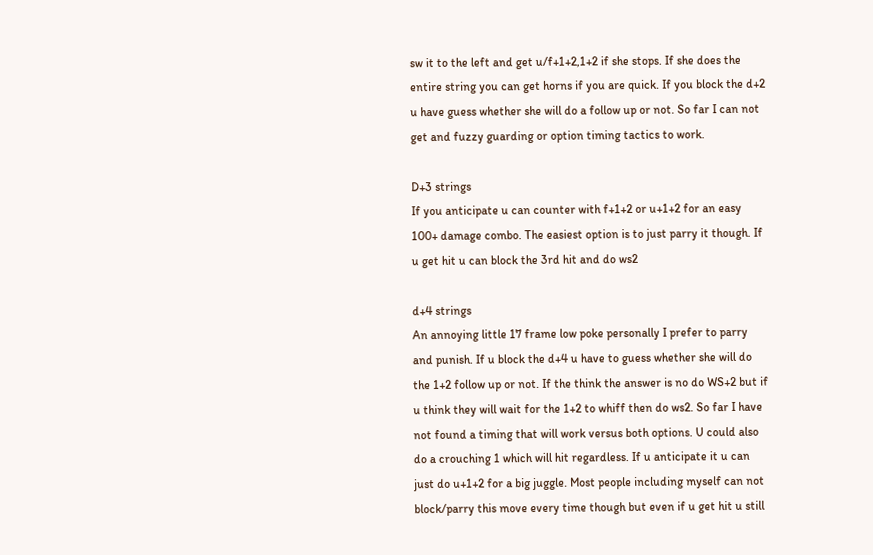sw it to the left and get u/f+1+2,1+2 if she stops. If she does the entire string you can get horns if you are quick. If you block the d+2 u have guess whether she will do a follow up or not. So far I can not get and fuzzy guarding or option timing tactics to work.

D+3 strings
If you anticipate u can counter with f+1+2 or u+1+2 for an easy 100+ damage combo. The easiest option is to just parry it though. If u get hit u can block the 3rd hit and do ws2

d+4 strings
An annoying little 17 frame low poke personally I prefer to parry and punish. If u block the d+4 u have to guess whether she will do the 1+2 follow up or not. If the think the answer is no do WS+2 but if u think they will wait for the 1+2 to whiff then do ws2. So far I have not found a timing that will work versus both options. U could also do a crouching 1 which will hit regardless. If u anticipate it u can just do u+1+2 for a big juggle. Most people including myself can not block/parry this move every time though but even if u get hit u still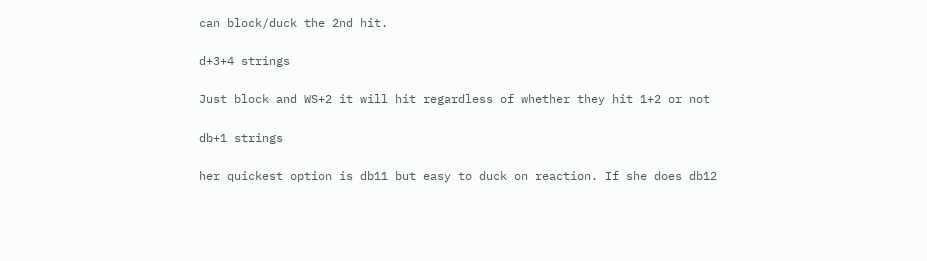can block/duck the 2nd hit.

d+3+4 strings

Just block and WS+2 it will hit regardless of whether they hit 1+2 or not

db+1 strings

her quickest option is db11 but easy to duck on reaction. If she does db12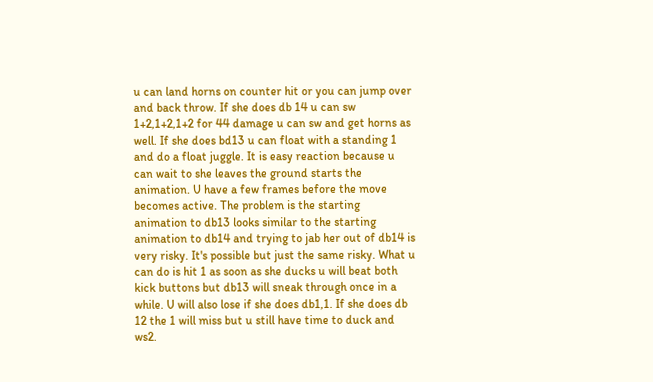u can land horns on counter hit or you can jump over and back throw. If she does db 14 u can sw 1+2,1+2,1+2 for 44 damage u can sw and get horns as well. If she does bd13 u can float with a standing 1 and do a float juggle. It is easy reaction because u can wait to she leaves the ground starts the animation. U have a few frames before the move becomes active. The problem is the starting animation to db13 looks similar to the starting animation to db14 and trying to jab her out of db14 is very risky. It's possible but just the same risky. What u can do is hit 1 as soon as she ducks u will beat both kick buttons but db13 will sneak through once in a while. U will also lose if she does db1,1. If she does db 12 the 1 will miss but u still have time to duck and ws2.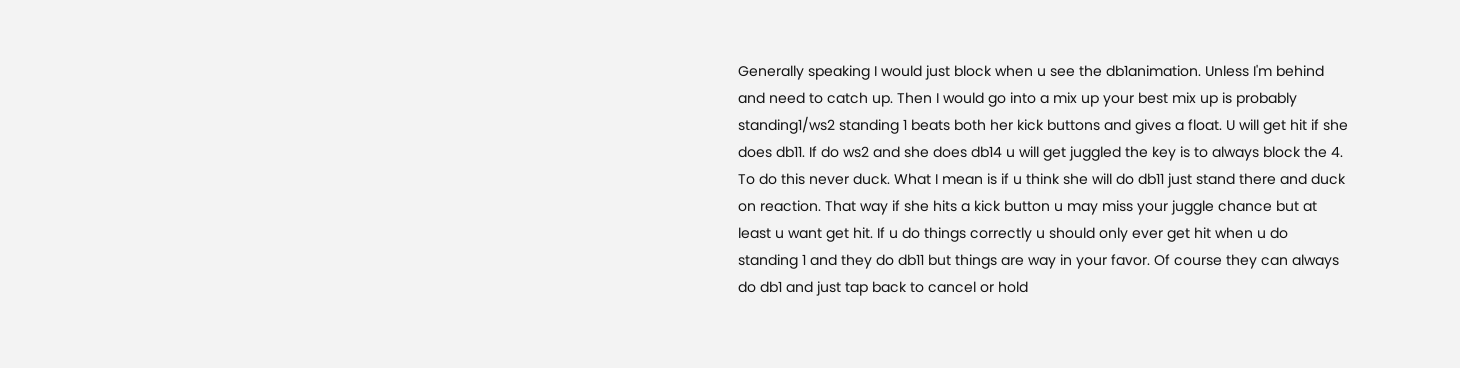Generally speaking I would just block when u see the db1animation. Unless I'm behind and need to catch up. Then I would go into a mix up your best mix up is probably standing1/ws2 standing 1 beats both her kick buttons and gives a float. U will get hit if she does db11. If do ws2 and she does db14 u will get juggled the key is to always block the 4. To do this never duck. What I mean is if u think she will do db11 just stand there and duck on reaction. That way if she hits a kick button u may miss your juggle chance but at least u want get hit. If u do things correctly u should only ever get hit when u do standing 1 and they do db11 but things are way in your favor. Of course they can always do db1 and just tap back to cancel or hold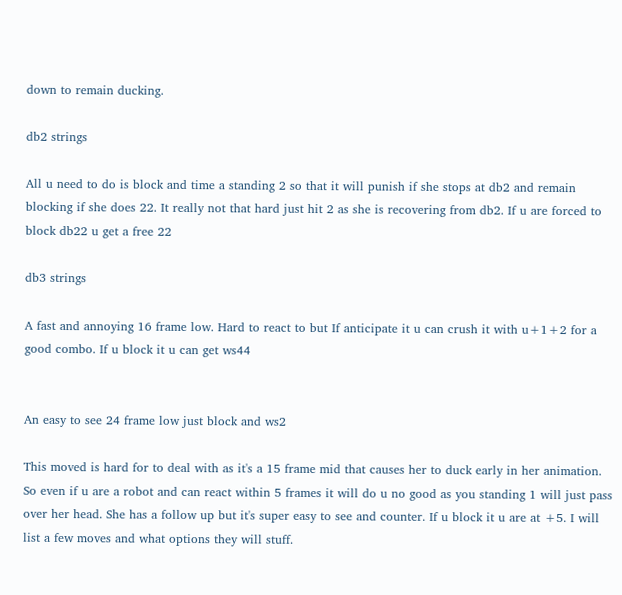down to remain ducking.

db2 strings

All u need to do is block and time a standing 2 so that it will punish if she stops at db2 and remain blocking if she does 22. It really not that hard just hit 2 as she is recovering from db2. If u are forced to block db22 u get a free 22

db3 strings

A fast and annoying 16 frame low. Hard to react to but If anticipate it u can crush it with u+1+2 for a good combo. If u block it u can get ws44


An easy to see 24 frame low just block and ws2

This moved is hard for to deal with as it's a 15 frame mid that causes her to duck early in her animation. So even if u are a robot and can react within 5 frames it will do u no good as you standing 1 will just pass over her head. She has a follow up but it's super easy to see and counter. If u block it u are at +5. I will list a few moves and what options they will stuff.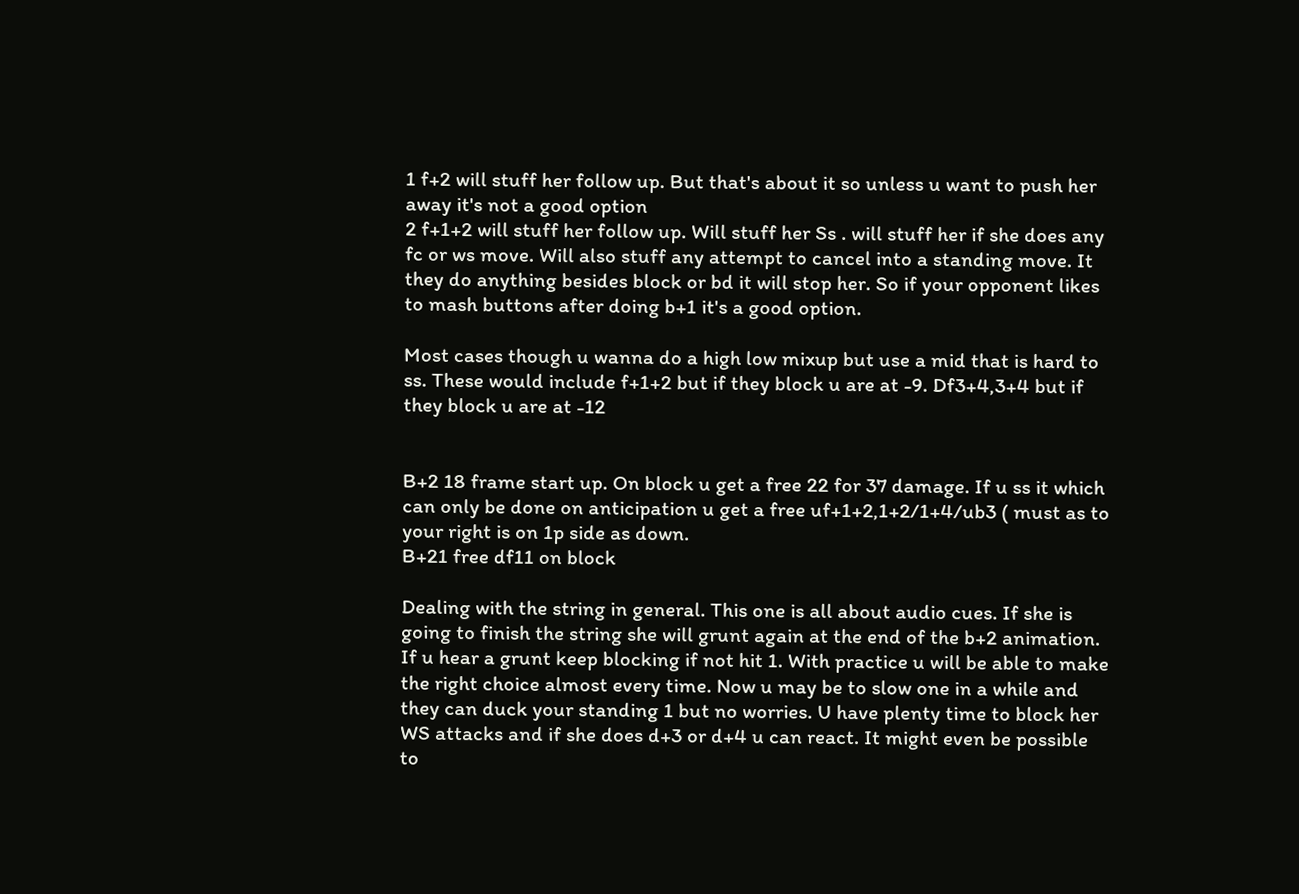1 f+2 will stuff her follow up. But that's about it so unless u want to push her away it's not a good option
2 f+1+2 will stuff her follow up. Will stuff her Ss . will stuff her if she does any fc or ws move. Will also stuff any attempt to cancel into a standing move. It they do anything besides block or bd it will stop her. So if your opponent likes to mash buttons after doing b+1 it's a good option.

Most cases though u wanna do a high low mixup but use a mid that is hard to ss. These would include f+1+2 but if they block u are at -9. Df3+4,3+4 but if they block u are at -12


B+2 18 frame start up. On block u get a free 22 for 37 damage. If u ss it which can only be done on anticipation u get a free uf+1+2,1+2/1+4/ub3 ( must as to your right is on 1p side as down.
B+21 free df11 on block

Dealing with the string in general. This one is all about audio cues. If she is going to finish the string she will grunt again at the end of the b+2 animation. If u hear a grunt keep blocking if not hit 1. With practice u will be able to make the right choice almost every time. Now u may be to slow one in a while and they can duck your standing 1 but no worries. U have plenty time to block her WS attacks and if she does d+3 or d+4 u can react. It might even be possible to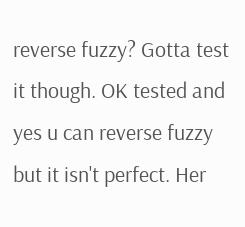reverse fuzzy? Gotta test it though. OK tested and yes u can reverse fuzzy but it isn't perfect. Her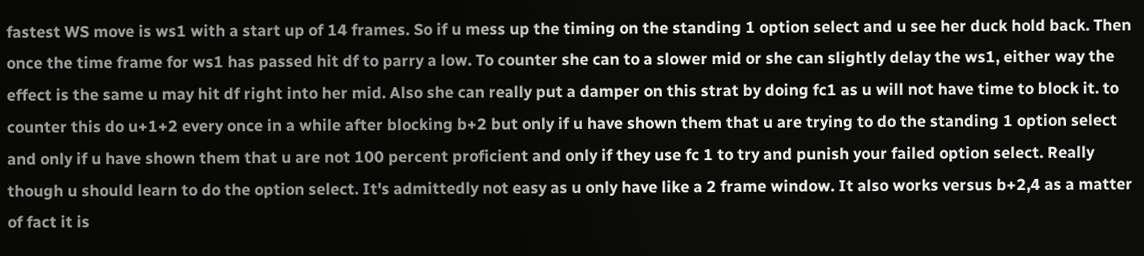fastest WS move is ws1 with a start up of 14 frames. So if u mess up the timing on the standing 1 option select and u see her duck hold back. Then once the time frame for ws1 has passed hit df to parry a low. To counter she can to a slower mid or she can slightly delay the ws1, either way the effect is the same u may hit df right into her mid. Also she can really put a damper on this strat by doing fc1 as u will not have time to block it. to counter this do u+1+2 every once in a while after blocking b+2 but only if u have shown them that u are trying to do the standing 1 option select and only if u have shown them that u are not 100 percent proficient and only if they use fc 1 to try and punish your failed option select. Really though u should learn to do the option select. It's admittedly not easy as u only have like a 2 frame window. It also works versus b+2,4 as a matter of fact it is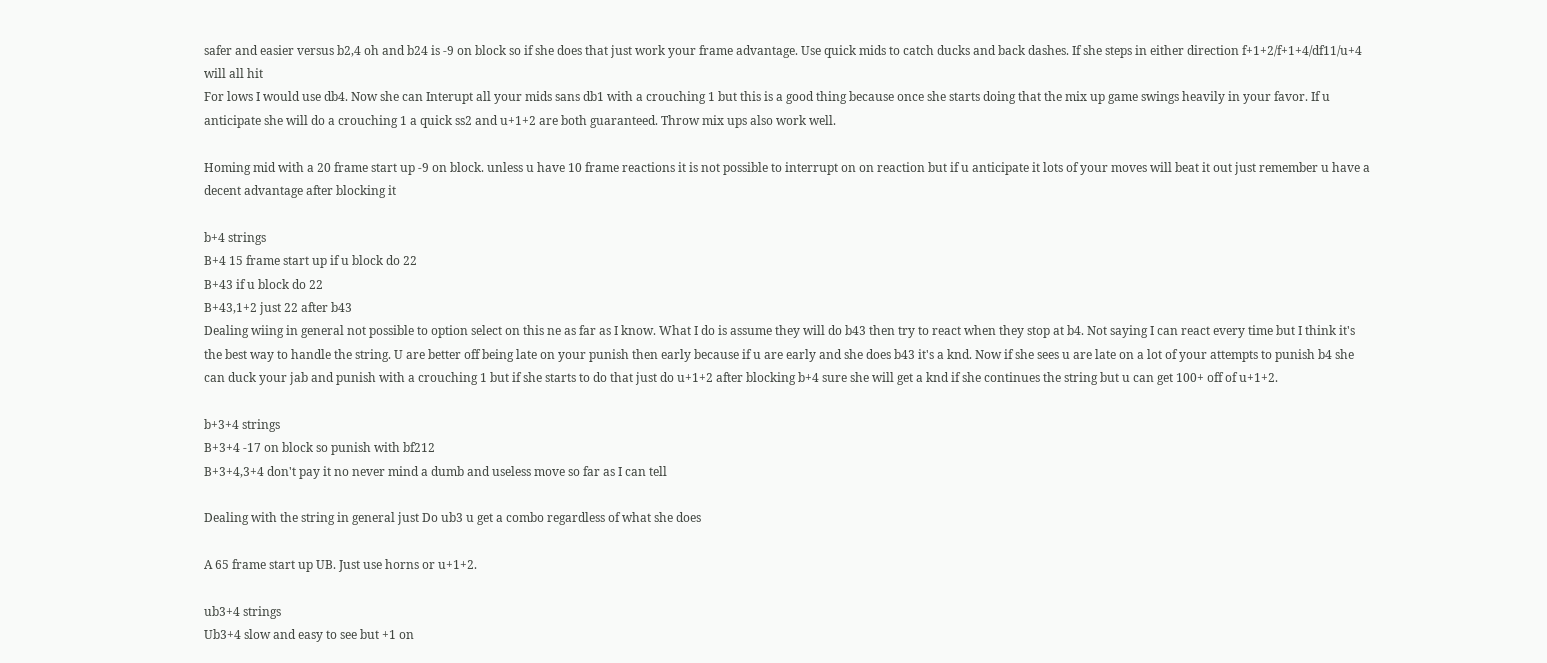safer and easier versus b2,4 oh and b24 is -9 on block so if she does that just work your frame advantage. Use quick mids to catch ducks and back dashes. If she steps in either direction f+1+2/f+1+4/df11/u+4 will all hit
For lows I would use db4. Now she can Interupt all your mids sans db1 with a crouching 1 but this is a good thing because once she starts doing that the mix up game swings heavily in your favor. If u anticipate she will do a crouching 1 a quick ss2 and u+1+2 are both guaranteed. Throw mix ups also work well.

Homing mid with a 20 frame start up -9 on block. unless u have 10 frame reactions it is not possible to interrupt on on reaction but if u anticipate it lots of your moves will beat it out just remember u have a decent advantage after blocking it

b+4 strings
B+4 15 frame start up if u block do 22
B+43 if u block do 22
B+43,1+2 just 22 after b43
Dealing wiing in general not possible to option select on this ne as far as I know. What I do is assume they will do b43 then try to react when they stop at b4. Not saying I can react every time but I think it's the best way to handle the string. U are better off being late on your punish then early because if u are early and she does b43 it's a knd. Now if she sees u are late on a lot of your attempts to punish b4 she can duck your jab and punish with a crouching 1 but if she starts to do that just do u+1+2 after blocking b+4 sure she will get a knd if she continues the string but u can get 100+ off of u+1+2.

b+3+4 strings
B+3+4 -17 on block so punish with bf212
B+3+4,3+4 don't pay it no never mind a dumb and useless move so far as I can tell

Dealing with the string in general just Do ub3 u get a combo regardless of what she does

A 65 frame start up UB. Just use horns or u+1+2.

ub3+4 strings
Ub3+4 slow and easy to see but +1 on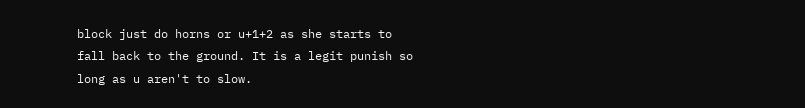block just do horns or u+1+2 as she starts to fall back to the ground. It is a legit punish so long as u aren't to slow.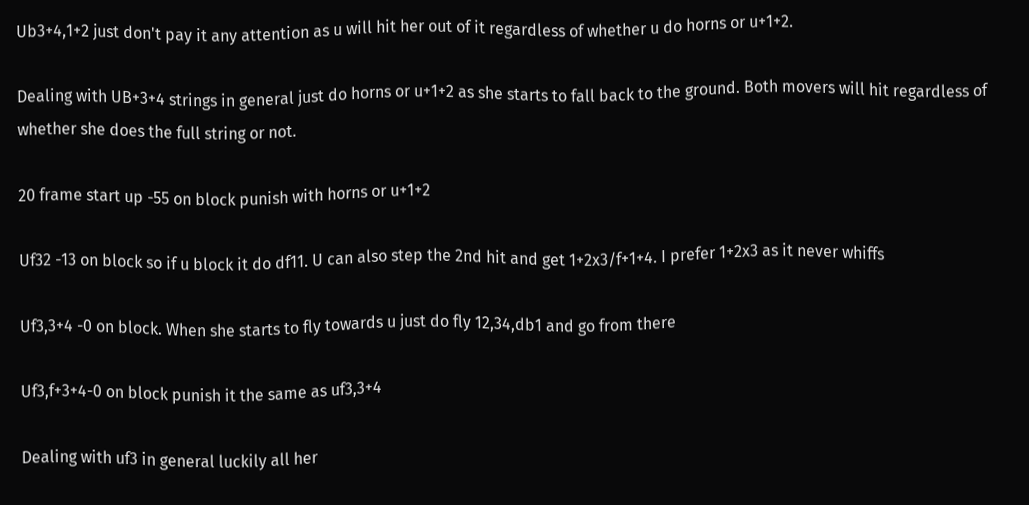Ub3+4,1+2 just don't pay it any attention as u will hit her out of it regardless of whether u do horns or u+1+2.

Dealing with UB+3+4 strings in general just do horns or u+1+2 as she starts to fall back to the ground. Both movers will hit regardless of whether she does the full string or not.

20 frame start up -55 on block punish with horns or u+1+2

Uf32 -13 on block so if u block it do df11. U can also step the 2nd hit and get 1+2x3/f+1+4. I prefer 1+2x3 as it never whiffs

Uf3,3+4 -0 on block. When she starts to fly towards u just do fly 12,34,db1 and go from there

Uf3,f+3+4-0 on block punish it the same as uf3,3+4

Dealing with uf3 in general luckily all her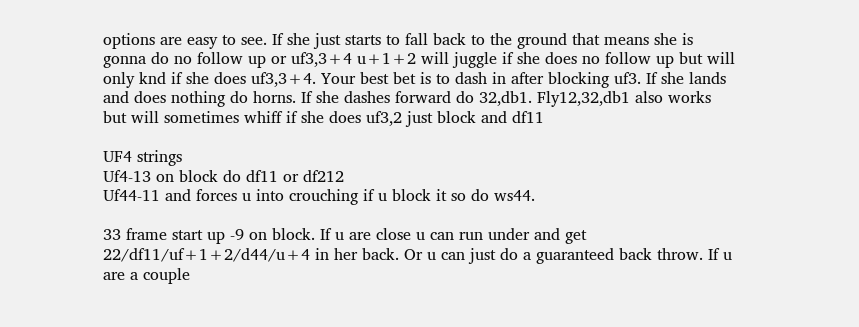options are easy to see. If she just starts to fall back to the ground that means she is gonna do no follow up or uf3,3+4 u+1+2 will juggle if she does no follow up but will only knd if she does uf3,3+4. Your best bet is to dash in after blocking uf3. If she lands and does nothing do horns. If she dashes forward do 32,db1. Fly12,32,db1 also works but will sometimes whiff if she does uf3,2 just block and df11

UF4 strings
Uf4-13 on block do df11 or df212
Uf44-11 and forces u into crouching if u block it so do ws44.

33 frame start up -9 on block. If u are close u can run under and get 22/df11/uf+1+2/d44/u+4 in her back. Or u can just do a guaranteed back throw. If u are a couple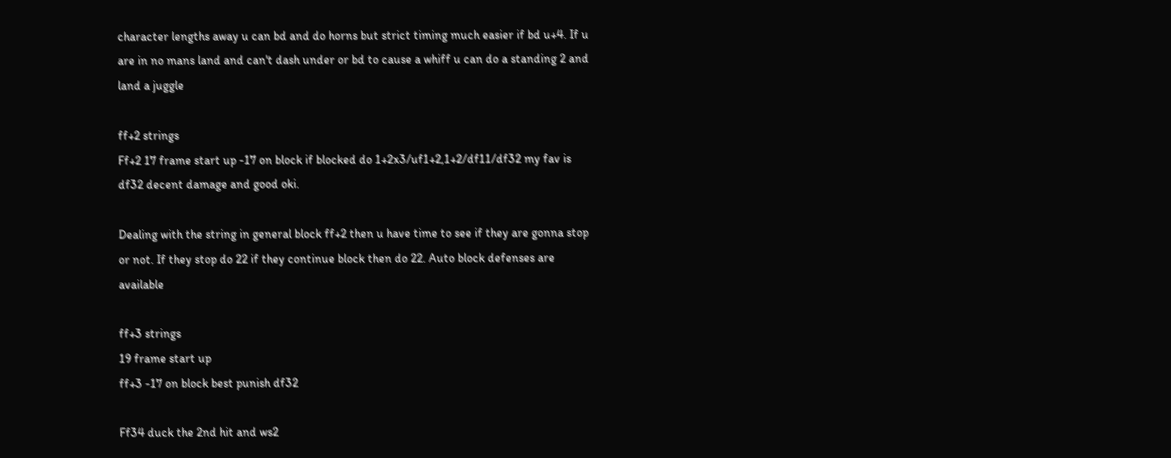character lengths away u can bd and do horns but strict timing much easier if bd u+4. If u are in no mans land and can't dash under or bd to cause a whiff u can do a standing 2 and land a juggle

ff+2 strings
Ff+2 17 frame start up -17 on block if blocked do 1+2x3/uf1+2,1+2/df11/df32 my fav is df32 decent damage and good oki.

Dealing with the string in general block ff+2 then u have time to see if they are gonna stop or not. If they stop do 22 if they continue block then do 22. Auto block defenses are available

ff+3 strings
19 frame start up
ff+3 -17 on block best punish df32

Ff34 duck the 2nd hit and ws2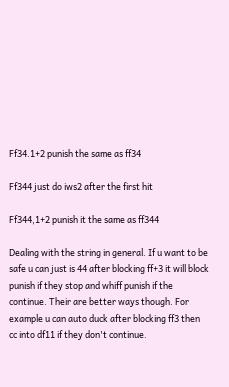Ff34.1+2 punish the same as ff34

Ff344 just do iws2 after the first hit

Ff344,1+2 punish it the same as ff344

Dealing with the string in general. If u want to be safe u can just is 44 after blocking ff+3 it will block punish if they stop and whiff punish if the continue. Their are better ways though. For example u can auto duck after blocking ff3 then cc into df11 if they don't continue.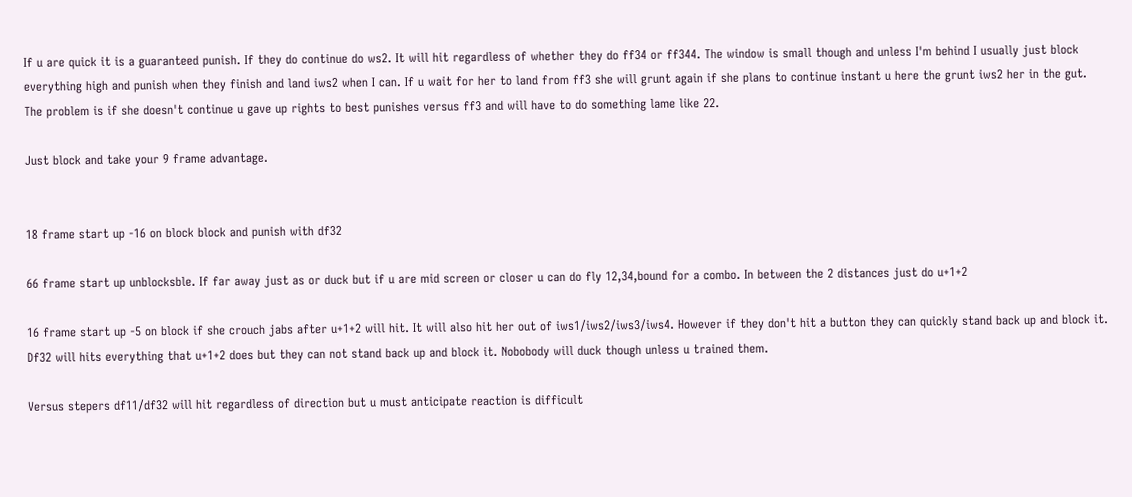If u are quick it is a guaranteed punish. If they do continue do ws2. It will hit regardless of whether they do ff34 or ff344. The window is small though and unless I'm behind I usually just block everything high and punish when they finish and land iws2 when I can. If u wait for her to land from ff3 she will grunt again if she plans to continue instant u here the grunt iws2 her in the gut. The problem is if she doesn't continue u gave up rights to best punishes versus ff3 and will have to do something lame like 22.

Just block and take your 9 frame advantage.


18 frame start up -16 on block block and punish with df32

66 frame start up unblocksble. If far away just as or duck but if u are mid screen or closer u can do fly 12,34,bound for a combo. In between the 2 distances just do u+1+2

16 frame start up -5 on block if she crouch jabs after u+1+2 will hit. It will also hit her out of iws1/iws2/iws3/iws4. However if they don't hit a button they can quickly stand back up and block it. Df32 will hits everything that u+1+2 does but they can not stand back up and block it. Nobobody will duck though unless u trained them.

Versus stepers df11/df32 will hit regardless of direction but u must anticipate reaction is difficult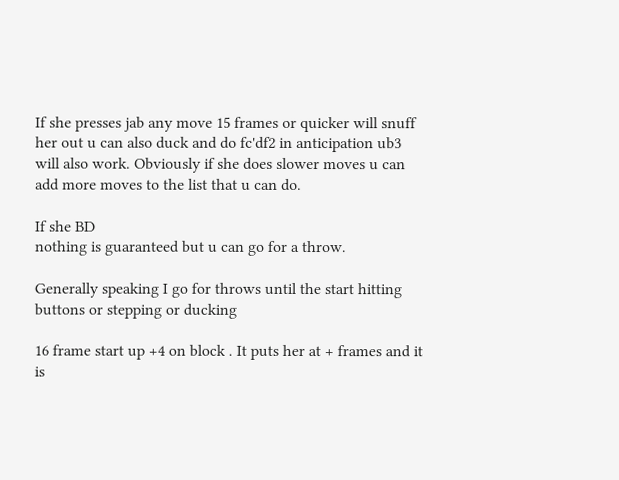If she presses jab any move 15 frames or quicker will snuff her out u can also duck and do fc'df2 in anticipation ub3 will also work. Obviously if she does slower moves u can add more moves to the list that u can do.

If she BD
nothing is guaranteed but u can go for a throw.

Generally speaking I go for throws until the start hitting buttons or stepping or ducking

16 frame start up +4 on block . It puts her at + frames and it is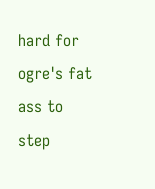hard for ogre's fat ass to step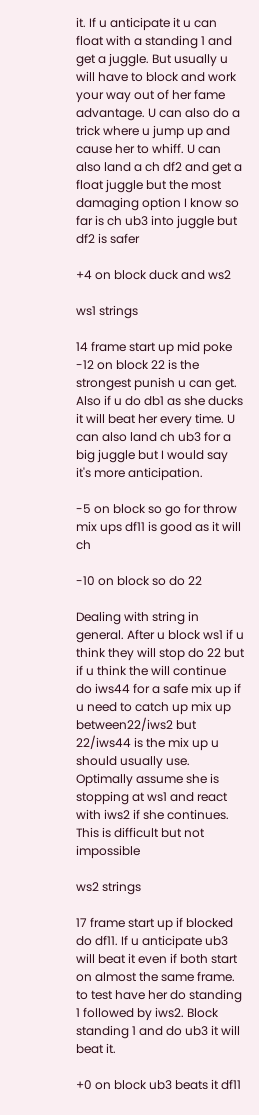it. If u anticipate it u can float with a standing 1 and get a juggle. But usually u will have to block and work your way out of her fame advantage. U can also do a trick where u jump up and cause her to whiff. U can also land a ch df2 and get a float juggle but the most damaging option I know so far is ch ub3 into juggle but df2 is safer

+4 on block duck and ws2

ws1 strings

14 frame start up mid poke -12 on block 22 is the strongest punish u can get. Also if u do db1 as she ducks it will beat her every time. U can also land ch ub3 for a big juggle but I would say it's more anticipation.

-5 on block so go for throw mix ups df11 is good as it will ch

-10 on block so do 22

Dealing with string in general. After u block ws1 if u think they will stop do 22 but if u think the will continue do iws44 for a safe mix up if u need to catch up mix up between22/iws2 but 22/iws44 is the mix up u should usually use. Optimally assume she is stopping at ws1 and react with iws2 if she continues. This is difficult but not impossible

ws2 strings

17 frame start up if blocked do df11. If u anticipate ub3 will beat it even if both start on almost the same frame. to test have her do standing 1 followed by iws2. Block standing 1 and do ub3 it will beat it.

+0 on block ub3 beats it df11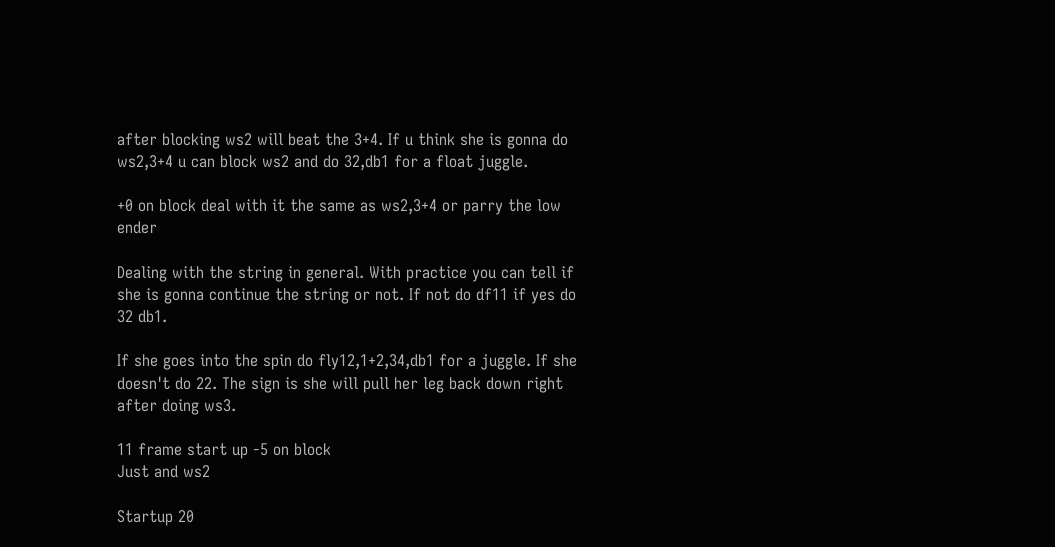after blocking ws2 will beat the 3+4. If u think she is gonna do ws2,3+4 u can block ws2 and do 32,db1 for a float juggle.

+0 on block deal with it the same as ws2,3+4 or parry the low ender

Dealing with the string in general. With practice you can tell if she is gonna continue the string or not. If not do df11 if yes do 32 db1.

If she goes into the spin do fly12,1+2,34,db1 for a juggle. If she doesn't do 22. The sign is she will pull her leg back down right after doing ws3.

11 frame start up -5 on block
Just and ws2

Startup 20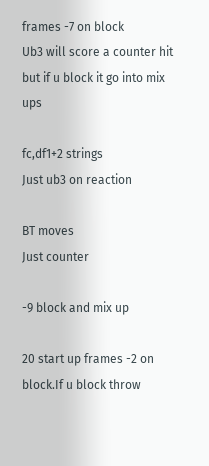frames -7 on block
Ub3 will score a counter hit but if u block it go into mix ups

fc,df1+2 strings
Just ub3 on reaction

BT moves
Just counter

-9 block and mix up

20 start up frames -2 on block.If u block throw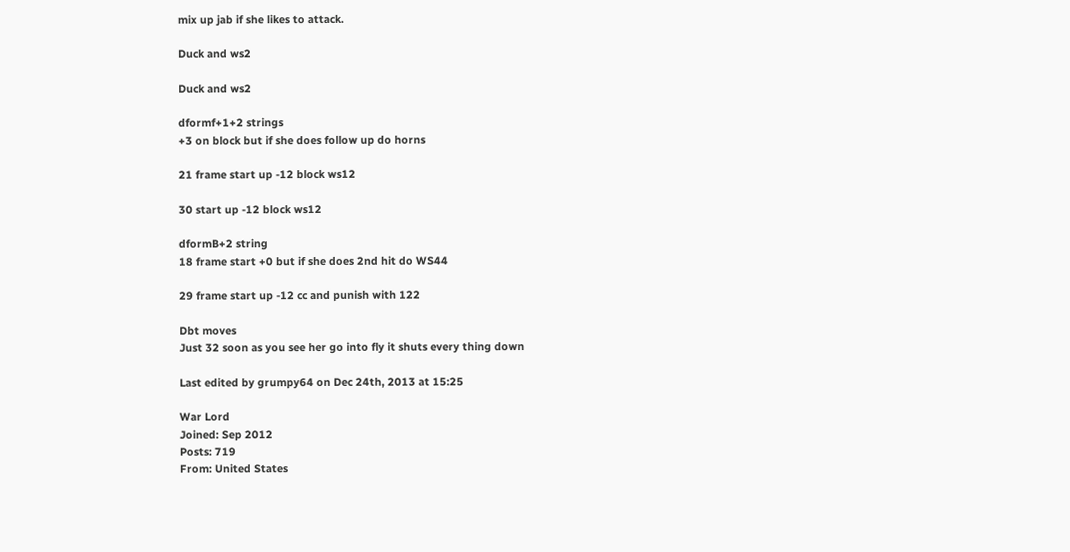mix up jab if she likes to attack.

Duck and ws2

Duck and ws2

dformf+1+2 strings
+3 on block but if she does follow up do horns

21 frame start up -12 block ws12

30 start up -12 block ws12

dformB+2 string
18 frame start +0 but if she does 2nd hit do WS44

29 frame start up -12 cc and punish with 122

Dbt moves
Just 32 soon as you see her go into fly it shuts every thing down

Last edited by grumpy64 on Dec 24th, 2013 at 15:25

War Lord
Joined: Sep 2012
Posts: 719
From: United States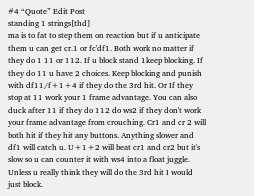#4 “Quote” Edit Post
standing 1 strings[thd]
ma is to fat to step them on reaction but if u anticipate them u can get cr.1 or fc'df1. Both work no matter if they do 1 11 or 112. If u block stand 1keep blocking. If they do 11 u have 2 choices. Keep blocking and punish with df11/f+1+4 if they do the 3rd hit. Or If they stop at 11 work your 1 frame advantage. You can also duck after 11 if they do 112 do ws2 if they don't work your frame advantage from crouching. Cr1 and cr 2 will both hit if they hit any buttons. Anything slower and df1 will catch u. U+1+2 will beat cr1 and cr2 but it's slow so u can counter it with ws4 into a float juggle. Unless u really think they will do the 3rd hit I would just block.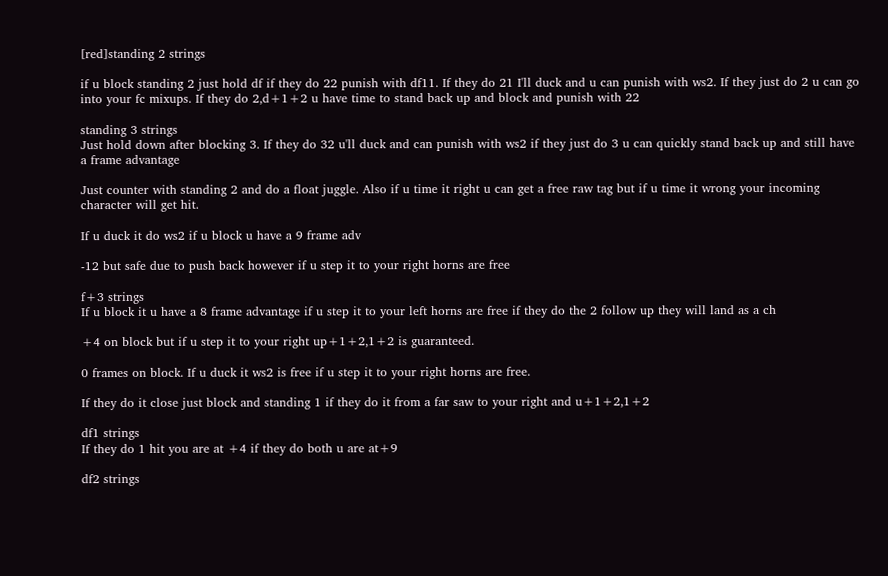[red]standing 2 strings

if u block standing 2 just hold df if they do 22 punish with df11. If they do 21 I'll duck and u can punish with ws2. If they just do 2 u can go into your fc mixups. If they do 2,d+1+2 u have time to stand back up and block and punish with 22

standing 3 strings
Just hold down after blocking 3. If they do 32 u'll duck and can punish with ws2 if they just do 3 u can quickly stand back up and still have a frame advantage

Just counter with standing 2 and do a float juggle. Also if u time it right u can get a free raw tag but if u time it wrong your incoming character will get hit.

If u duck it do ws2 if u block u have a 9 frame adv

-12 but safe due to push back however if u step it to your right horns are free

f+3 strings
If u block it u have a 8 frame advantage if u step it to your left horns are free if they do the 2 follow up they will land as a ch

+4 on block but if u step it to your right up+1+2,1+2 is guaranteed.

0 frames on block. If u duck it ws2 is free if u step it to your right horns are free.

If they do it close just block and standing 1 if they do it from a far saw to your right and u+1+2,1+2

df1 strings
If they do 1 hit you are at +4 if they do both u are at+9

df2 strings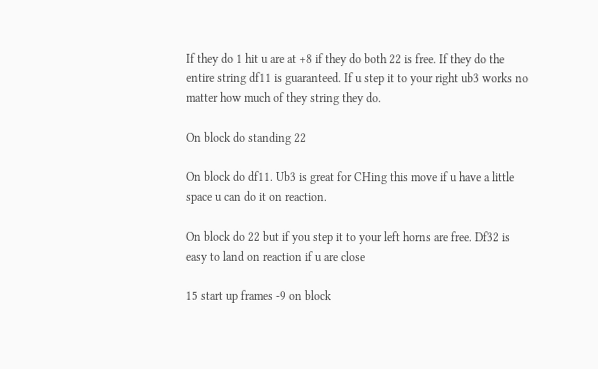If they do 1 hit u are at +8 if they do both 22 is free. If they do the entire string df11 is guaranteed. If u step it to your right ub3 works no matter how much of they string they do.

On block do standing 22

On block do df11. Ub3 is great for CHing this move if u have a little space u can do it on reaction.

On block do 22 but if you step it to your left horns are free. Df32 is easy to land on reaction if u are close

15 start up frames -9 on block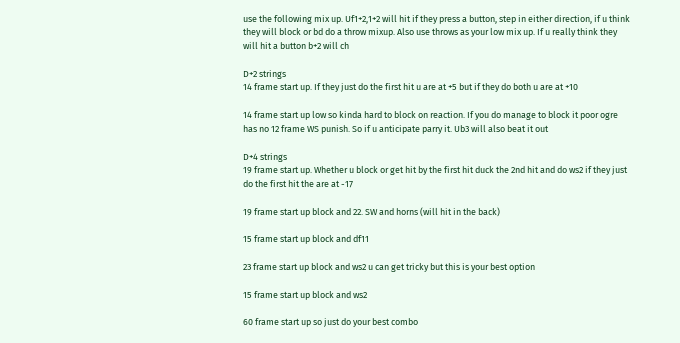use the following mix up. Uf1+2,1+2 will hit if they press a button, step in either direction, if u think they will block or bd do a throw mixup. Also use throws as your low mix up. If u really think they will hit a button b+2 will ch

D+2 strings
14 frame start up. If they just do the first hit u are at +5 but if they do both u are at +10

14 frame start up low so kinda hard to block on reaction. If you do manage to block it poor ogre has no 12 frame WS punish. So if u anticipate parry it. Ub3 will also beat it out

D+4 strings
19 frame start up. Whether u block or get hit by the first hit duck the 2nd hit and do ws2 if they just do the first hit the are at -17

19 frame start up block and 22. SW and horns (will hit in the back)

15 frame start up block and df11

23 frame start up block and ws2 u can get tricky but this is your best option

15 frame start up block and ws2

60 frame start up so just do your best combo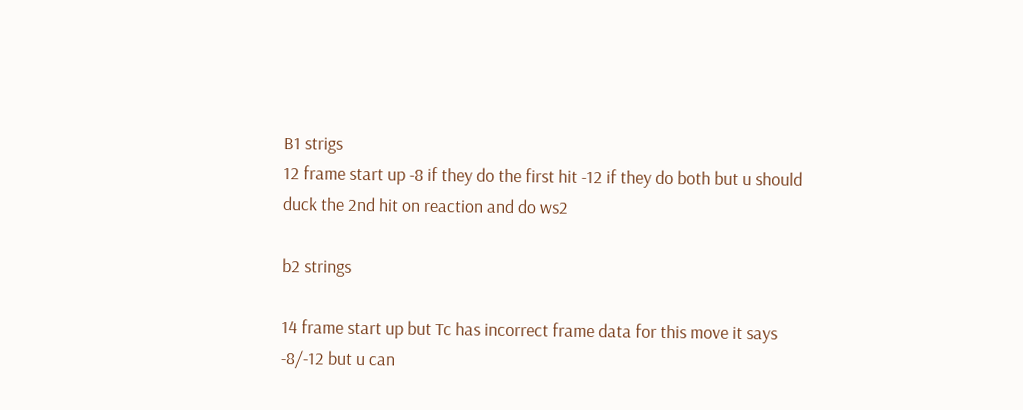B1 strigs
12 frame start up -8 if they do the first hit -12 if they do both but u should duck the 2nd hit on reaction and do ws2

b2 strings

14 frame start up but Tc has incorrect frame data for this move it says -8/-12 but u can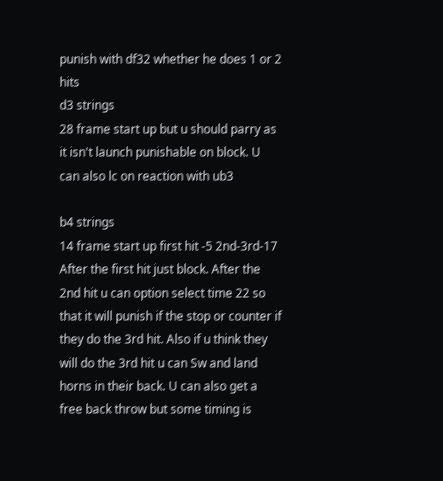punish with df32 whether he does 1 or 2 hits
d3 strings
28 frame start up but u should parry as it isn't launch punishable on block. U can also lc on reaction with ub3

b4 strings
14 frame start up first hit -5 2nd-3rd-17
After the first hit just block. After the 2nd hit u can option select time 22 so that it will punish if the stop or counter if they do the 3rd hit. Also if u think they will do the 3rd hit u can Sw and land horns in their back. U can also get a free back throw but some timing is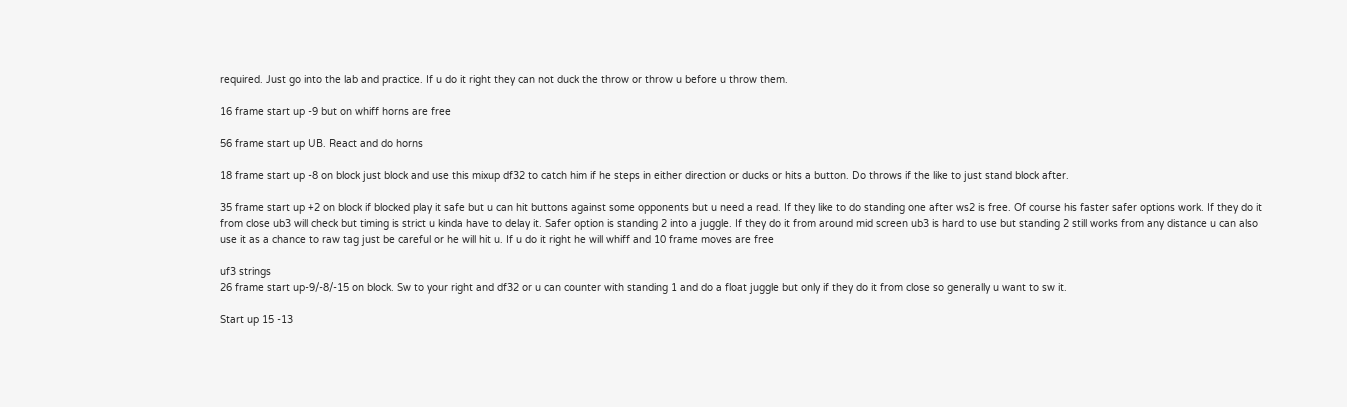required. Just go into the lab and practice. If u do it right they can not duck the throw or throw u before u throw them.

16 frame start up -9 but on whiff horns are free

56 frame start up UB. React and do horns

18 frame start up -8 on block just block and use this mixup df32 to catch him if he steps in either direction or ducks or hits a button. Do throws if the like to just stand block after.

35 frame start up +2 on block if blocked play it safe but u can hit buttons against some opponents but u need a read. If they like to do standing one after ws2 is free. Of course his faster safer options work. If they do it from close ub3 will check but timing is strict u kinda have to delay it. Safer option is standing 2 into a juggle. If they do it from around mid screen ub3 is hard to use but standing 2 still works from any distance u can also use it as a chance to raw tag just be careful or he will hit u. If u do it right he will whiff and 10 frame moves are free

uf3 strings
26 frame start up-9/-8/-15 on block. Sw to your right and df32 or u can counter with standing 1 and do a float juggle but only if they do it from close so generally u want to sw it.

Start up 15 -13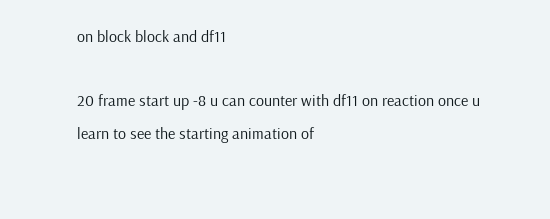on block block and df11

20 frame start up -8 u can counter with df11 on reaction once u learn to see the starting animation of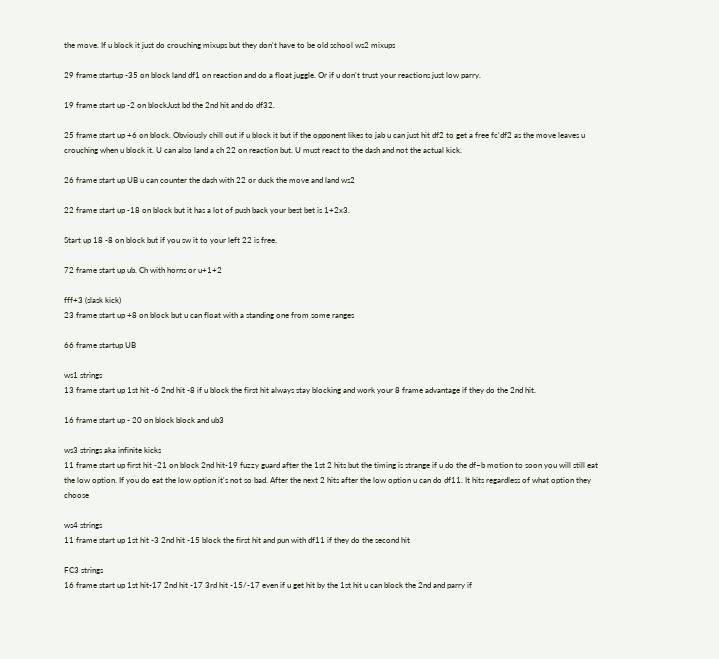the move. If u block it just do crouching mixups but they don't have to be old school ws2 mixups

29 frame startup -35 on block land df1 on reaction and do a float juggle. Or if u don't trust your reactions just low parry.

19 frame start up -2 on blockJust bd the 2nd hit and do df32.

25 frame start up +6 on block. Obviously chill out if u block it but if the opponent likes to jab u can just hit df2 to get a free fc'df2 as the move leaves u crouching when u block it. U can also land a ch 22 on reaction but. U must react to the dash and not the actual kick.

26 frame start up UB u can counter the dash with 22 or duck the move and land ws2

22 frame start up -18 on block but it has a lot of push back your best bet is 1+2x3.

Start up 18 -8 on block but if you sw it to your left 22 is free.

72 frame start up ub. Ch with horns or u+1+2

fff+3 (slask kick)
23 frame start up +8 on block but u can float with a standing one from some ranges

66 frame startup UB

ws1 strings
13 frame start up 1st hit -6 2nd hit -8 if u block the first hit always stay blocking and work your 8 frame advantage if they do the 2nd hit.

16 frame start up - 20 on block block and ub3

ws3 strings aka infinite kicks
11 frame start up first hit -21 on block 2nd hit-19 fuzzy guard after the 1st 2 hits but the timing is strange if u do the df~b motion to soon you will still eat the low option. If you do eat the low option it's not so bad. After the next 2 hits after the low option u can do df11. It hits regardless of what option they choose

ws4 strings
11 frame start up 1st hit -3 2nd hit -15 block the first hit and pun with df11 if they do the second hit

FC3 strings
16 frame start up 1st hit-17 2nd hit -17 3rd hit -15/-17 even if u get hit by the 1st hit u can block the 2nd and parry if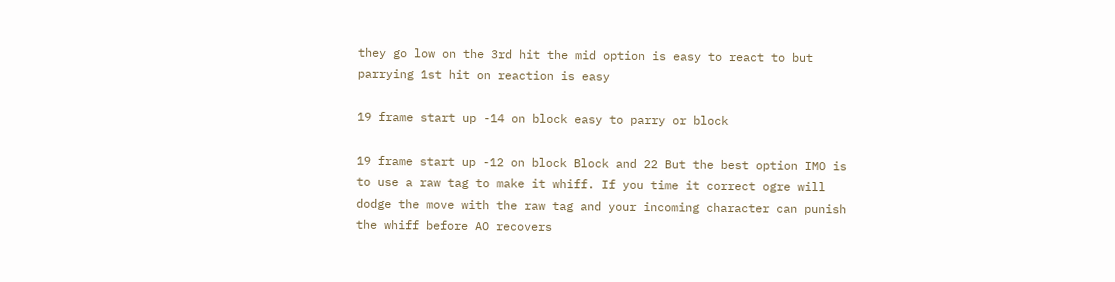they go low on the 3rd hit the mid option is easy to react to but parrying 1st hit on reaction is easy

19 frame start up -14 on block easy to parry or block

19 frame start up -12 on block Block and 22 But the best option IMO is to use a raw tag to make it whiff. If you time it correct ogre will dodge the move with the raw tag and your incoming character can punish the whiff before AO recovers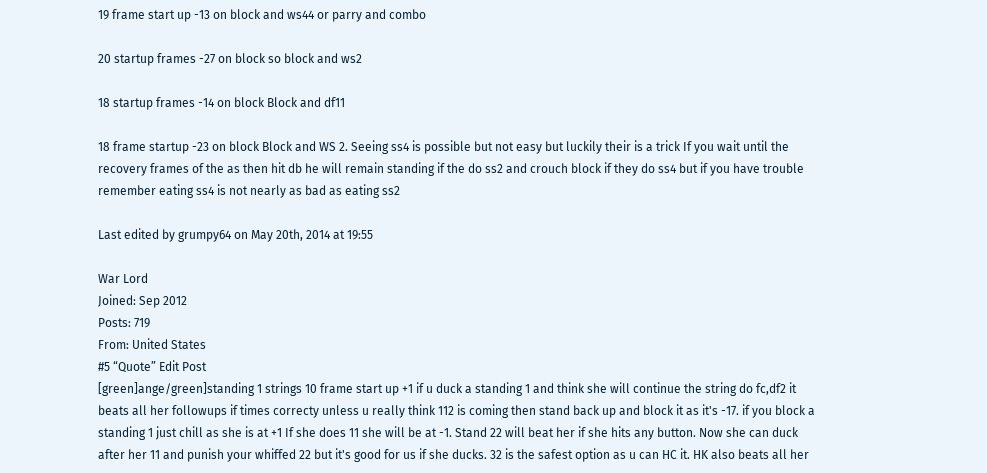19 frame start up -13 on block and ws44 or parry and combo

20 startup frames -27 on block so block and ws2

18 startup frames -14 on block Block and df11

18 frame startup -23 on block Block and WS 2. Seeing ss4 is possible but not easy but luckily their is a trick If you wait until the recovery frames of the as then hit db he will remain standing if the do ss2 and crouch block if they do ss4 but if you have trouble remember eating ss4 is not nearly as bad as eating ss2

Last edited by grumpy64 on May 20th, 2014 at 19:55

War Lord
Joined: Sep 2012
Posts: 719
From: United States
#5 “Quote” Edit Post
[green]ange/green]standing 1 strings 10 frame start up +1 if u duck a standing 1 and think she will continue the string do fc,df2 it beats all her followups if times correcty unless u really think 112 is coming then stand back up and block it as it's -17. if you block a standing 1 just chill as she is at +1 If she does 11 she will be at -1. Stand 22 will beat her if she hits any button. Now she can duck after her 11 and punish your whiffed 22 but it's good for us if she ducks. 32 is the safest option as u can HC it. HK also beats all her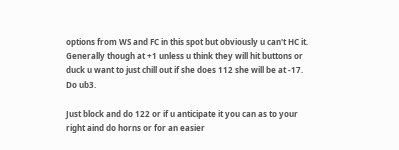options from WS and FC in this spot but obviously u can't HC it. Generally though at +1 unless u think they will hit buttons or duck u want to just chill out if she does 112 she will be at -17. Do ub3.

Just block and do 122 or if u anticipate it you can as to your right aind do horns or for an easier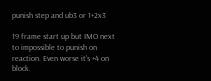punish step and ub3 or 1+2x3

19 frame start up but IMO next to impossible to punish on reaction. Even worse it's +4 on block.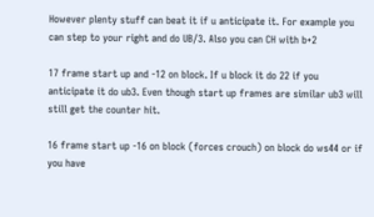However plenty stuff can beat it if u anticipate it. For example you can step to your right and do UB/3. Also you can CH with b+2

17 frame start up and -12 on block. If u block it do 22 if you anticipate it do ub3. Even though start up frames are similar ub3 will still get the counter hit.

16 frame start up -16 on block (forces crouch) on block do ws44 or if you have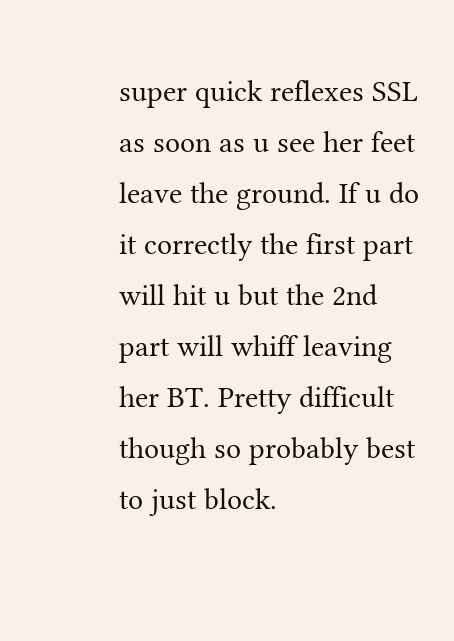super quick reflexes SSL as soon as u see her feet leave the ground. If u do it correctly the first part will hit u but the 2nd part will whiff leaving her BT. Pretty difficult though so probably best to just block.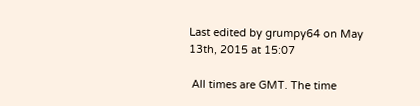Last edited by grumpy64 on May 13th, 2015 at 15:07

 All times are GMT. The time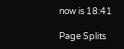now is 18:41

Page Splits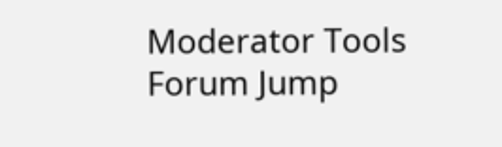Moderator Tools
Forum Jump